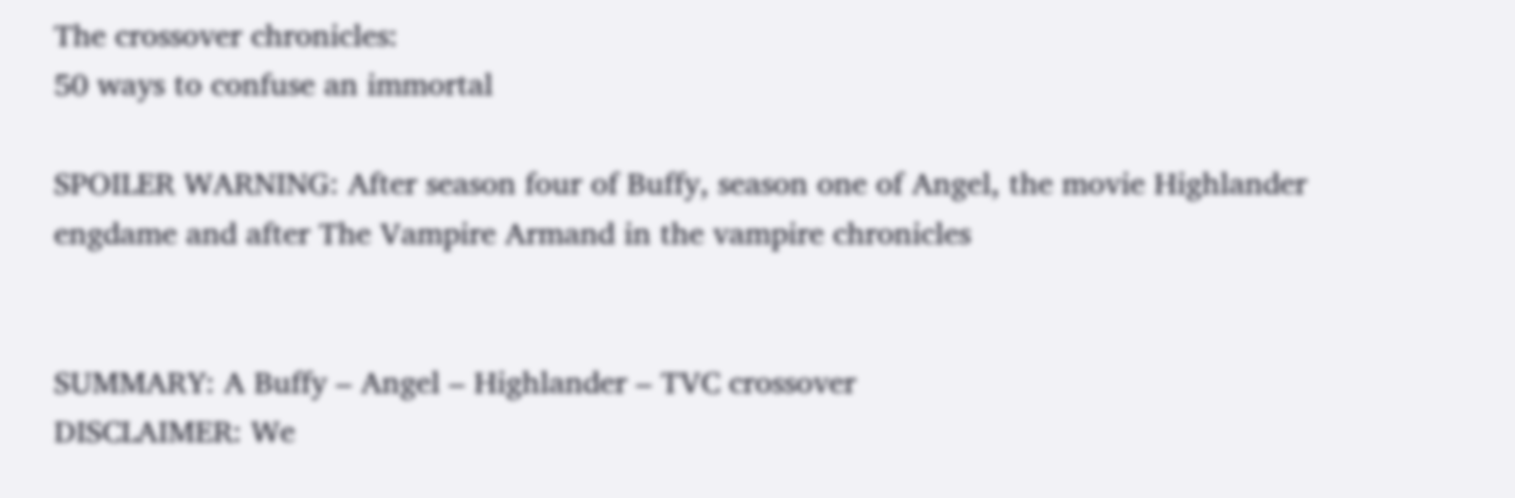The crossover chronicles:
50 ways to confuse an immortal

SPOILER WARNING: After season four of Buffy, season one of Angel, the movie Highlander engdame and after The Vampire Armand in the vampire chronicles


SUMMARY: A Buffy – Angel – Highlander – TVC crossover
DISCLAIMER: We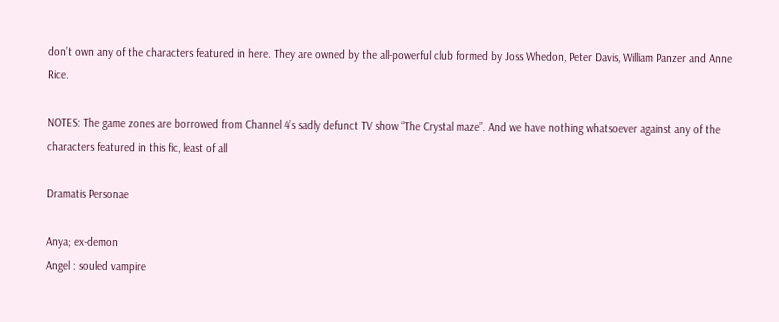don’t own any of the characters featured in here. They are owned by the all-powerful club formed by Joss Whedon, Peter Davis, William Panzer and Anne Rice.

NOTES: The game zones are borrowed from Channel 4’s sadly defunct TV show “The Crystal maze”. And we have nothing whatsoever against any of the characters featured in this fic, least of all

Dramatis Personae

Anya; ex-demon
Angel : souled vampire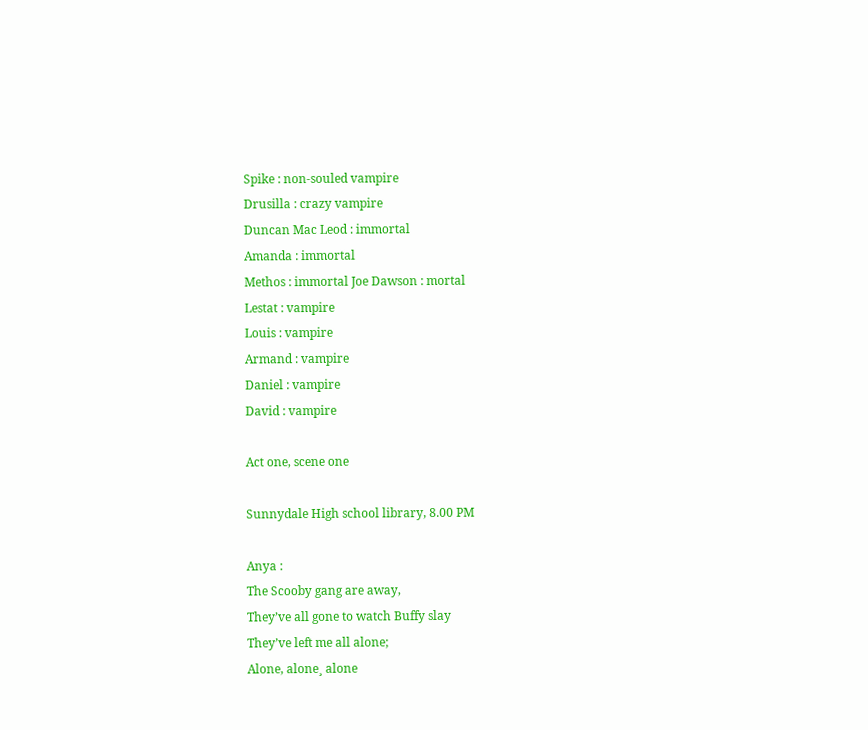Spike : non-souled vampire
Drusilla : crazy vampire
Duncan Mac Leod : immortal
Amanda : immortal
Methos : immortal Joe Dawson : mortal
Lestat : vampire
Louis : vampire
Armand : vampire
Daniel : vampire
David : vampire

Act one, scene one

Sunnydale High school library, 8.00 PM

Anya :
The Scooby gang are away,
They’ve all gone to watch Buffy slay
They’ve left me all alone;
Alone, alone¸ alone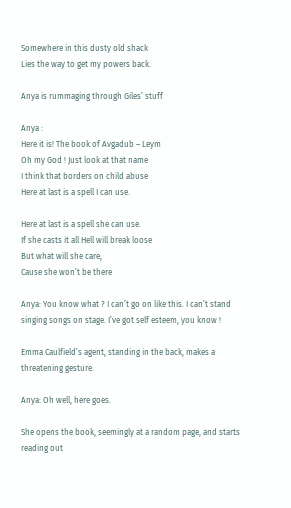Somewhere in this dusty old shack
Lies the way to get my powers back.

Anya is rummaging through Giles’ stuff

Anya :
Here it is! The book of Avgadub – Leym
Oh my God ! Just look at that name
I think that borders on child abuse
Here at last is a spell I can use.

Here at last is a spell she can use.
If she casts it all Hell will break loose
But what will she care,
Cause she won’t be there

Anya: You know what ? I can’t go on like this. I can’t stand singing songs on stage. I’ve got self esteem, you know !

Emma Caulfield’s agent, standing in the back, makes a threatening gesture.

Anya: Oh well, here goes.

She opens the book, seemingly at a random page, and starts reading out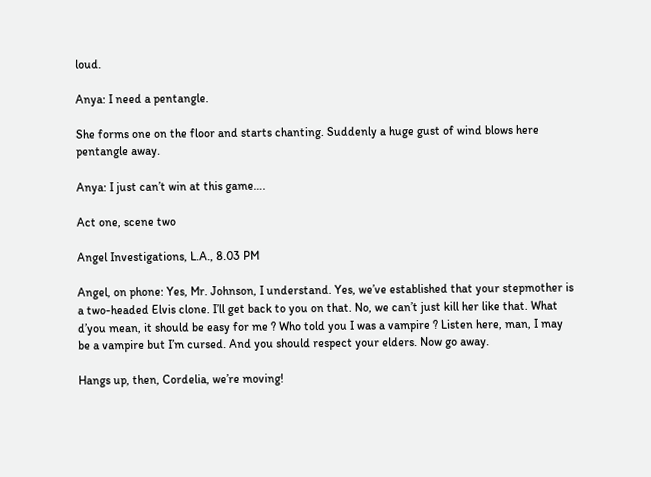loud.

Anya: I need a pentangle.

She forms one on the floor and starts chanting. Suddenly a huge gust of wind blows here pentangle away.

Anya: I just can’t win at this game….

Act one, scene two

Angel Investigations, L.A., 8.03 PM

Angel, on phone: Yes, Mr. Johnson, I understand. Yes, we’ve established that your stepmother is a two-headed Elvis clone. I’ll get back to you on that. No, we can’t just kill her like that. What d’you mean, it should be easy for me ? Who told you I was a vampire ? Listen here, man, I may be a vampire but I’m cursed. And you should respect your elders. Now go away.

Hangs up, then, Cordelia, we’re moving!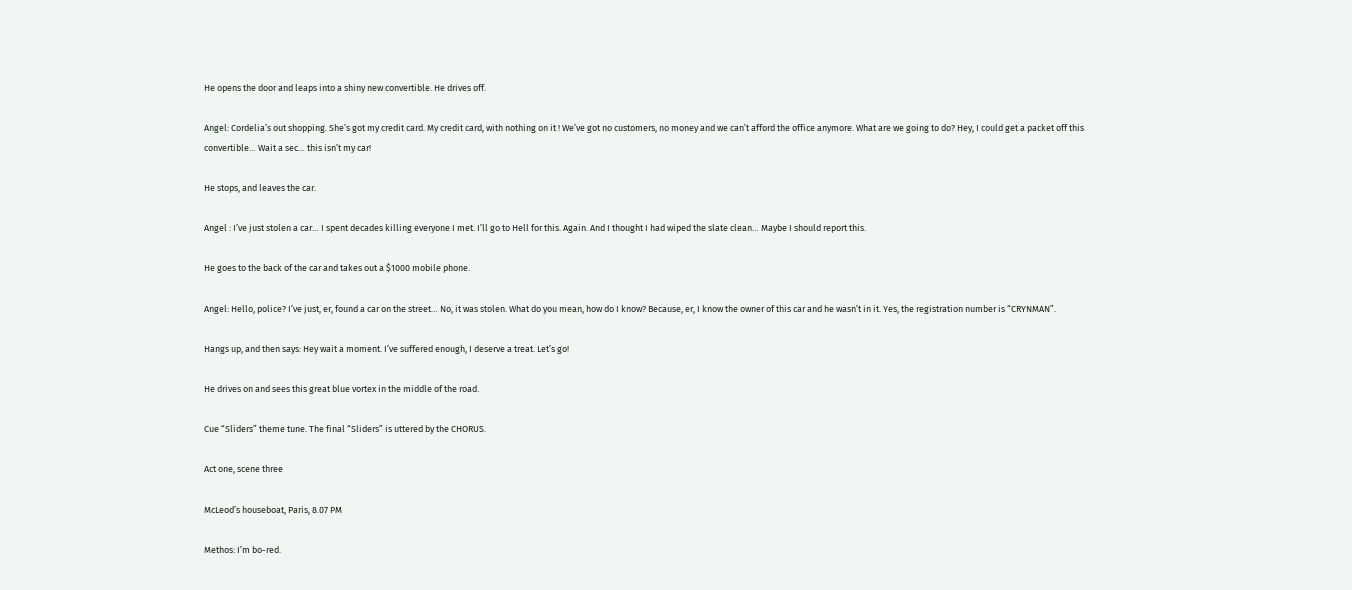He opens the door and leaps into a shiny new convertible. He drives off.

Angel: Cordelia’s out shopping. She’s got my credit card. My credit card, with nothing on it ! We’ve got no customers, no money and we can’t afford the office anymore. What are we going to do? Hey, I could get a packet off this convertible… Wait a sec… this isn’t my car!

He stops, and leaves the car.

Angel : I’ve just stolen a car… I spent decades killing everyone I met. I’ll go to Hell for this. Again. And I thought I had wiped the slate clean… Maybe I should report this.

He goes to the back of the car and takes out a $1000 mobile phone.

Angel: Hello, police? I’ve just, er, found a car on the street… No, it was stolen. What do you mean, how do I know? Because, er, I know the owner of this car and he wasn’t in it. Yes, the registration number is “CRYNMAN”.

Hangs up, and then says: Hey wait a moment. I’ve suffered enough, I deserve a treat. Let’s go!

He drives on and sees this great blue vortex in the middle of the road.

Cue “Sliders” theme tune. The final “Sliders” is uttered by the CHORUS.

Act one, scene three

McLeod’s houseboat, Paris, 8.07 PM

Methos: I’m bo-red.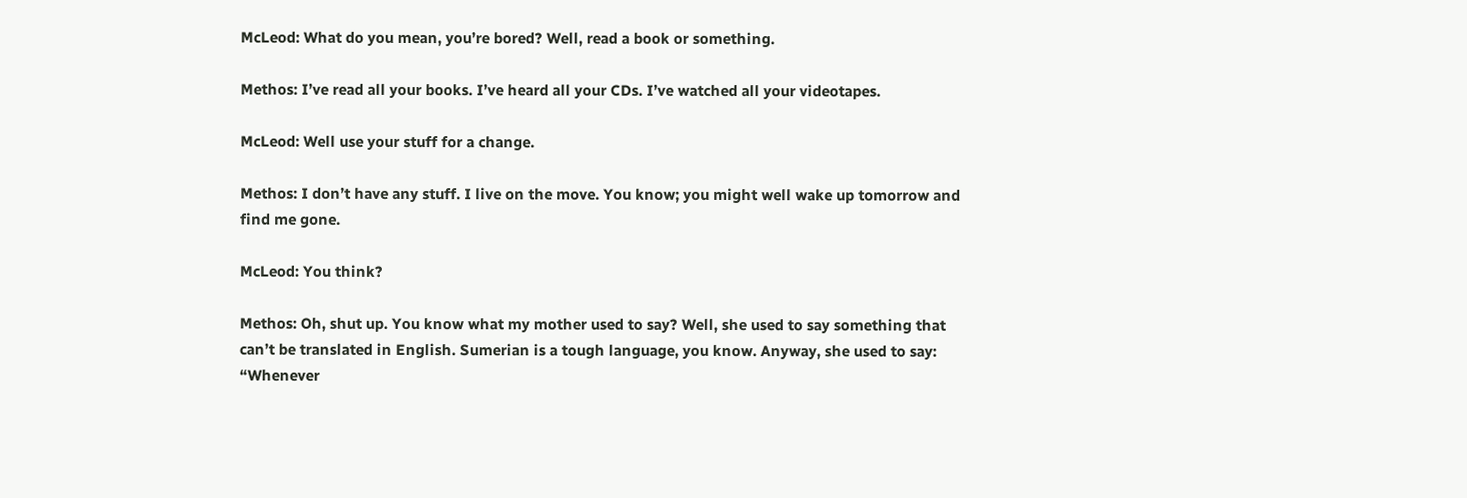McLeod: What do you mean, you’re bored? Well, read a book or something.

Methos: I’ve read all your books. I’ve heard all your CDs. I’ve watched all your videotapes.

McLeod: Well use your stuff for a change.

Methos: I don’t have any stuff. I live on the move. You know; you might well wake up tomorrow and find me gone.

McLeod: You think?

Methos: Oh, shut up. You know what my mother used to say? Well, she used to say something that can’t be translated in English. Sumerian is a tough language, you know. Anyway, she used to say: “Whenever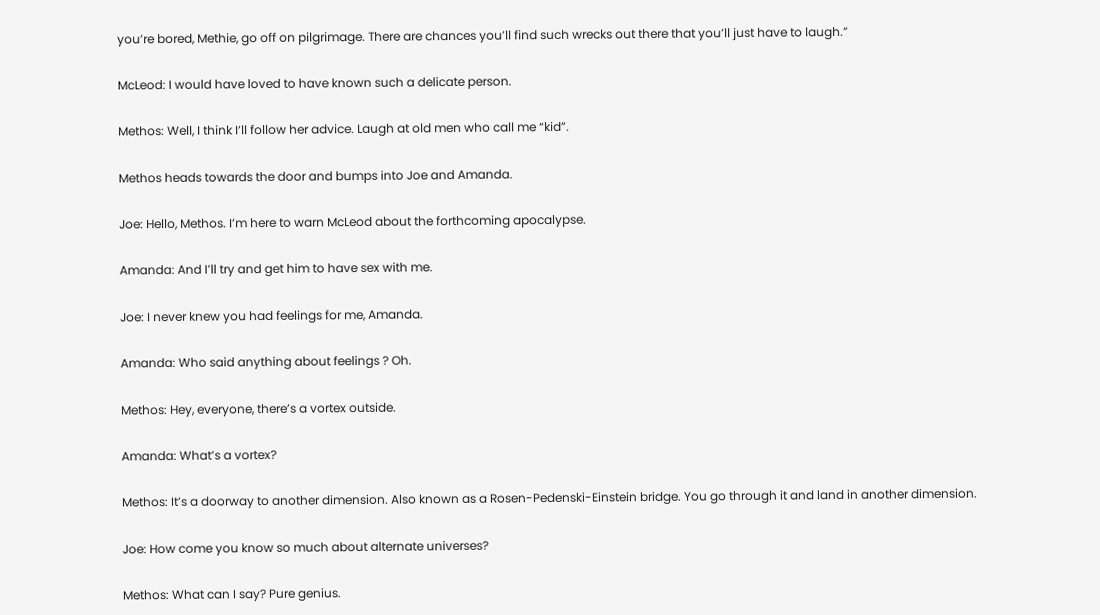you’re bored, Methie, go off on pilgrimage. There are chances you’ll find such wrecks out there that you’ll just have to laugh.”

McLeod: I would have loved to have known such a delicate person.

Methos: Well, I think I’ll follow her advice. Laugh at old men who call me “kid”.

Methos heads towards the door and bumps into Joe and Amanda.

Joe: Hello, Methos. I’m here to warn McLeod about the forthcoming apocalypse.

Amanda: And I’ll try and get him to have sex with me.

Joe: I never knew you had feelings for me, Amanda.

Amanda: Who said anything about feelings ? Oh.

Methos: Hey, everyone, there’s a vortex outside.

Amanda: What’s a vortex?

Methos: It’s a doorway to another dimension. Also known as a Rosen-Pedenski-Einstein bridge. You go through it and land in another dimension.

Joe: How come you know so much about alternate universes?

Methos: What can I say? Pure genius.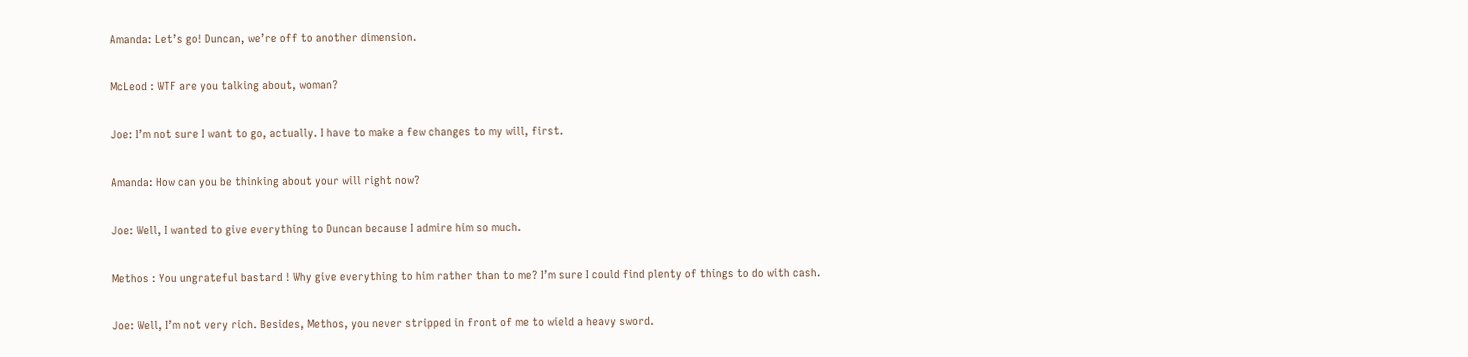Amanda: Let’s go! Duncan, we’re off to another dimension.

McLeod : WTF are you talking about, woman?

Joe: I’m not sure I want to go, actually. I have to make a few changes to my will, first.

Amanda: How can you be thinking about your will right now?

Joe: Well, I wanted to give everything to Duncan because I admire him so much.

Methos : You ungrateful bastard ! Why give everything to him rather than to me? I’m sure I could find plenty of things to do with cash.

Joe: Well, I’m not very rich. Besides, Methos, you never stripped in front of me to wield a heavy sword.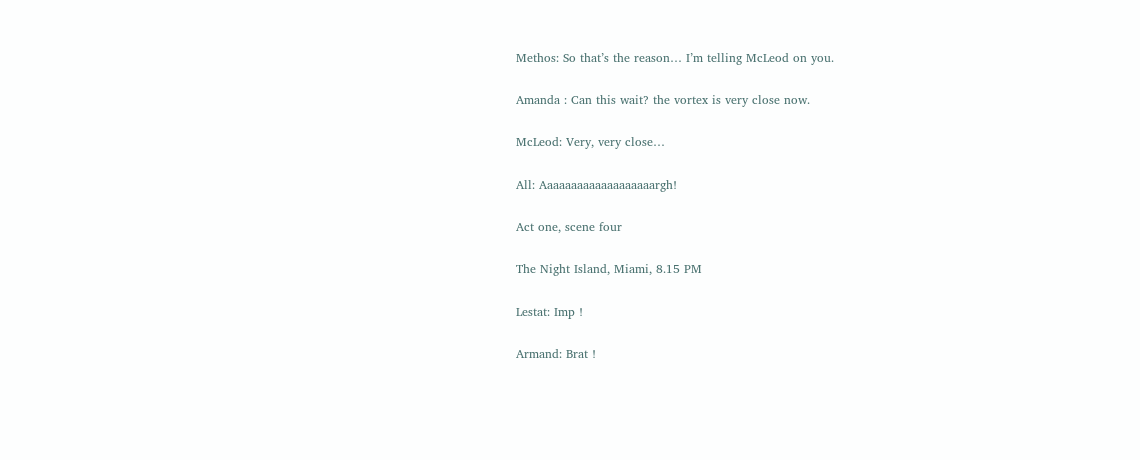Methos: So that’s the reason… I’m telling McLeod on you.

Amanda : Can this wait? the vortex is very close now.

McLeod: Very, very close…

All: Aaaaaaaaaaaaaaaaaaargh!

Act one, scene four

The Night Island, Miami, 8.15 PM

Lestat: Imp !

Armand: Brat !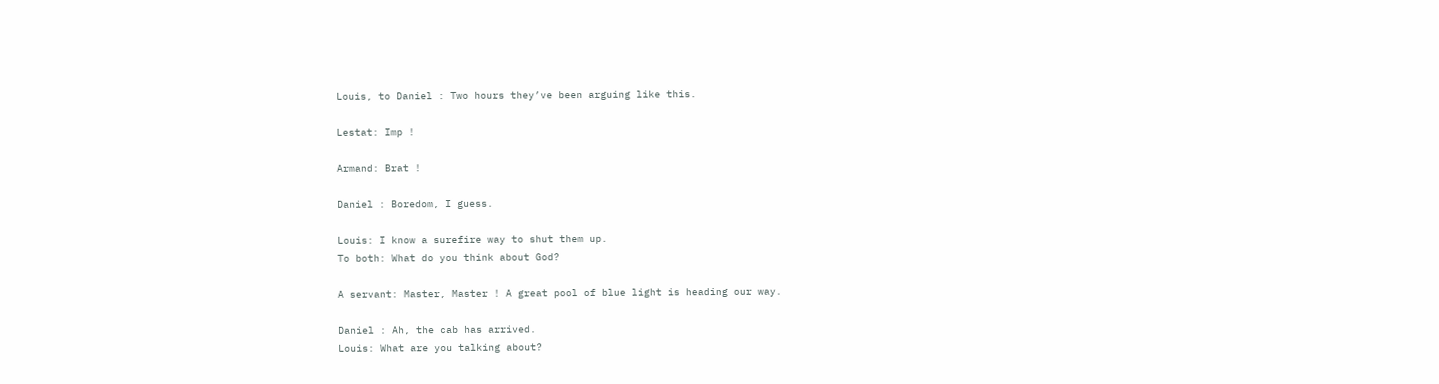Louis, to Daniel : Two hours they’ve been arguing like this.

Lestat: Imp !

Armand: Brat !

Daniel : Boredom, I guess.

Louis: I know a surefire way to shut them up.
To both: What do you think about God?

A servant: Master, Master ! A great pool of blue light is heading our way.

Daniel : Ah, the cab has arrived.
Louis: What are you talking about?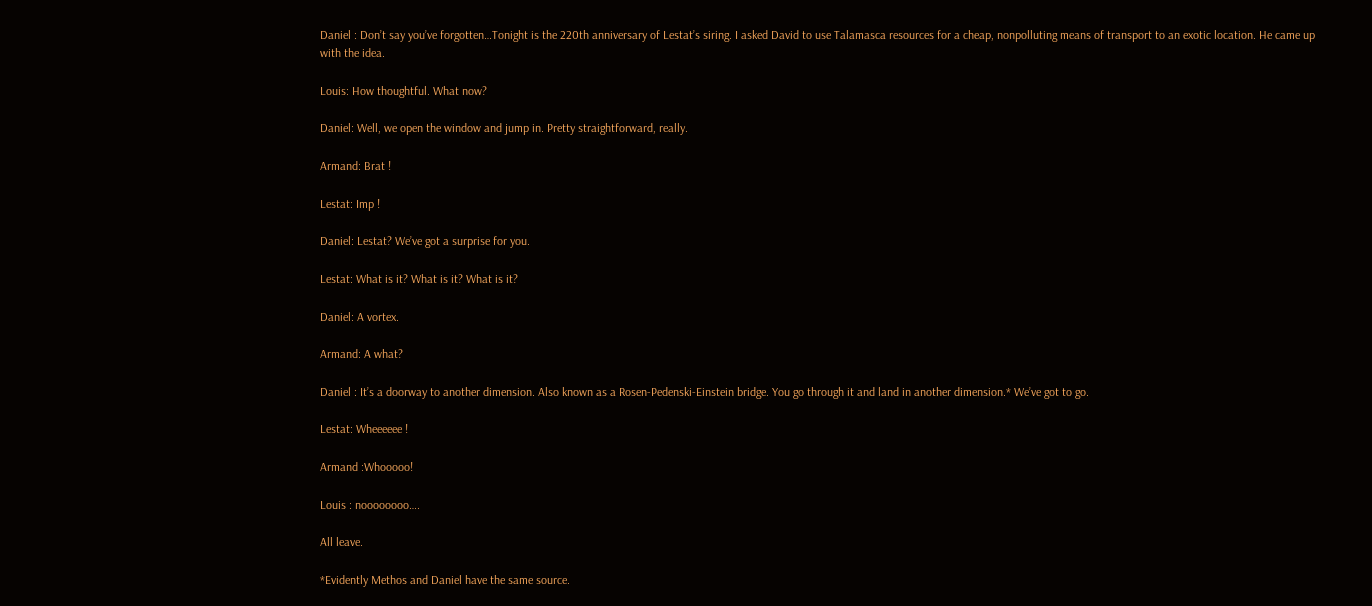Daniel : Don’t say you’ve forgotten…Tonight is the 220th anniversary of Lestat’s siring. I asked David to use Talamasca resources for a cheap, nonpolluting means of transport to an exotic location. He came up with the idea.

Louis: How thoughtful. What now?

Daniel: Well, we open the window and jump in. Pretty straightforward, really.

Armand: Brat !

Lestat: Imp !

Daniel: Lestat? We’ve got a surprise for you.

Lestat: What is it? What is it? What is it?

Daniel: A vortex.

Armand: A what?

Daniel : It’s a doorway to another dimension. Also known as a Rosen-Pedenski-Einstein bridge. You go through it and land in another dimension.* We’ve got to go.

Lestat: Wheeeeee !

Armand :Whooooo!

Louis : noooooooo….

All leave.

*Evidently Methos and Daniel have the same source.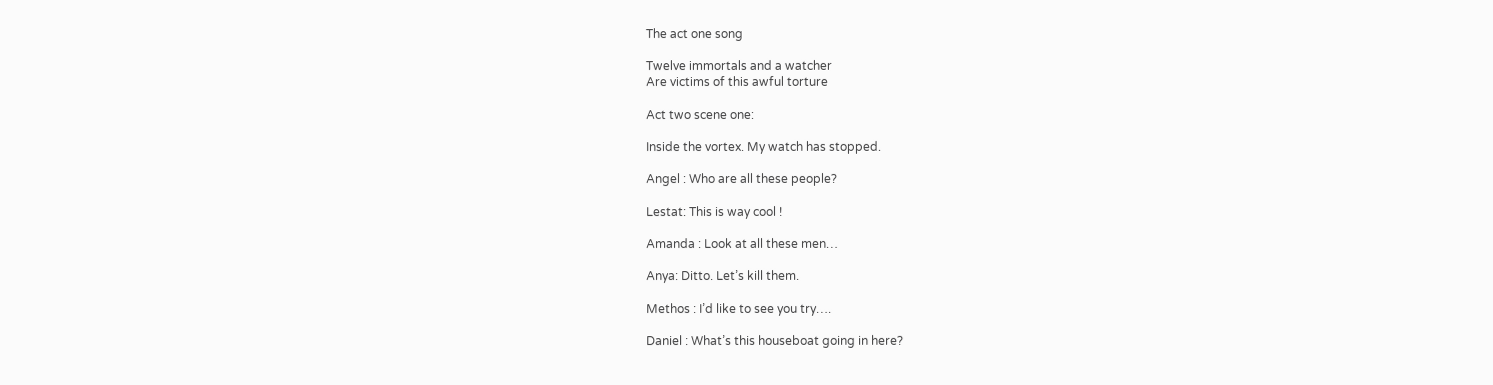The act one song

Twelve immortals and a watcher
Are victims of this awful torture

Act two scene one:

Inside the vortex. My watch has stopped.

Angel : Who are all these people?

Lestat: This is way cool !

Amanda : Look at all these men…

Anya: Ditto. Let’s kill them.

Methos : I’d like to see you try….

Daniel : What’s this houseboat going in here?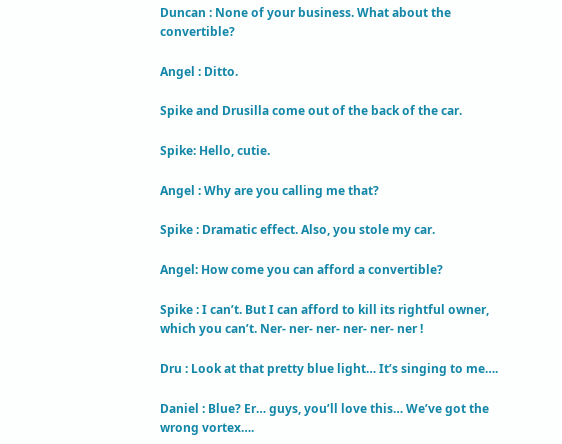Duncan : None of your business. What about the convertible?

Angel : Ditto.

Spike and Drusilla come out of the back of the car.

Spike: Hello, cutie.

Angel : Why are you calling me that?

Spike : Dramatic effect. Also, you stole my car.

Angel: How come you can afford a convertible?

Spike : I can’t. But I can afford to kill its rightful owner, which you can’t. Ner- ner- ner- ner- ner- ner !

Dru : Look at that pretty blue light… It’s singing to me….

Daniel : Blue? Er… guys, you’ll love this… We’ve got the wrong vortex….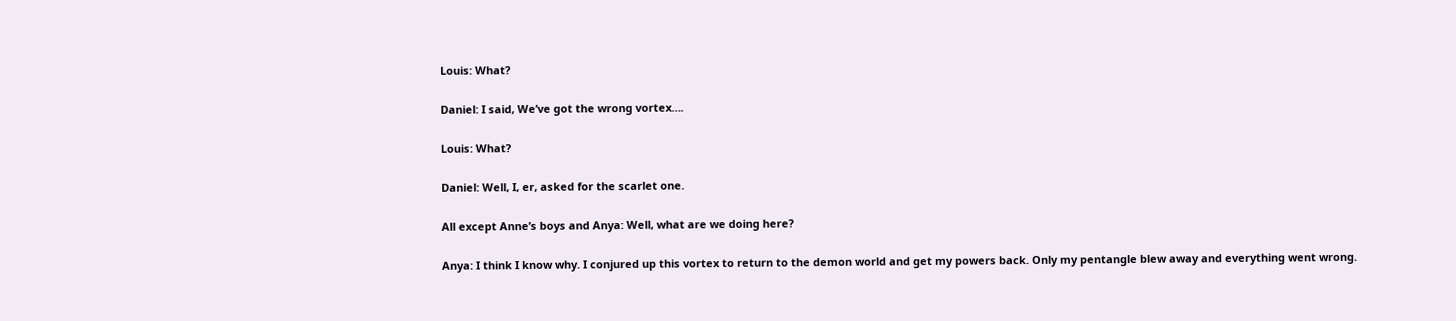Louis: What?

Daniel: I said, We’ve got the wrong vortex….

Louis: What?

Daniel: Well, I, er, asked for the scarlet one.

All except Anne’s boys and Anya: Well, what are we doing here?

Anya: I think I know why. I conjured up this vortex to return to the demon world and get my powers back. Only my pentangle blew away and everything went wrong.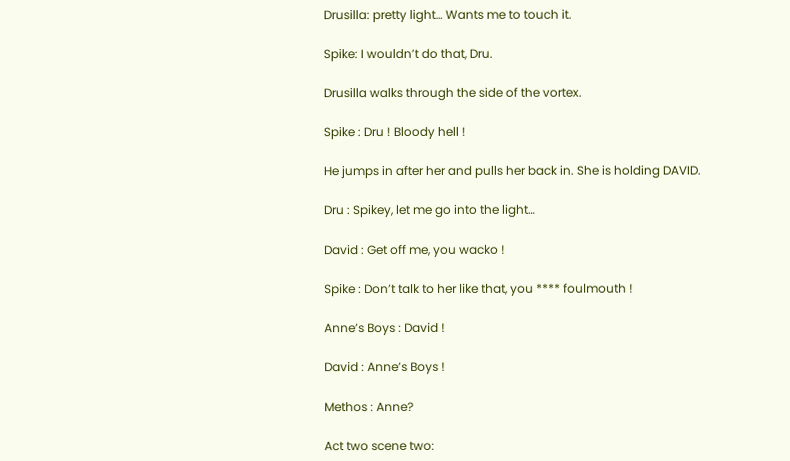Drusilla: pretty light… Wants me to touch it.

Spike: I wouldn’t do that, Dru.

Drusilla walks through the side of the vortex.

Spike : Dru ! Bloody hell !

He jumps in after her and pulls her back in. She is holding DAVID.

Dru : Spikey, let me go into the light…

David : Get off me, you wacko !

Spike : Don’t talk to her like that, you **** foulmouth !

Anne’s Boys : David !

David : Anne’s Boys !

Methos : Anne?

Act two scene two: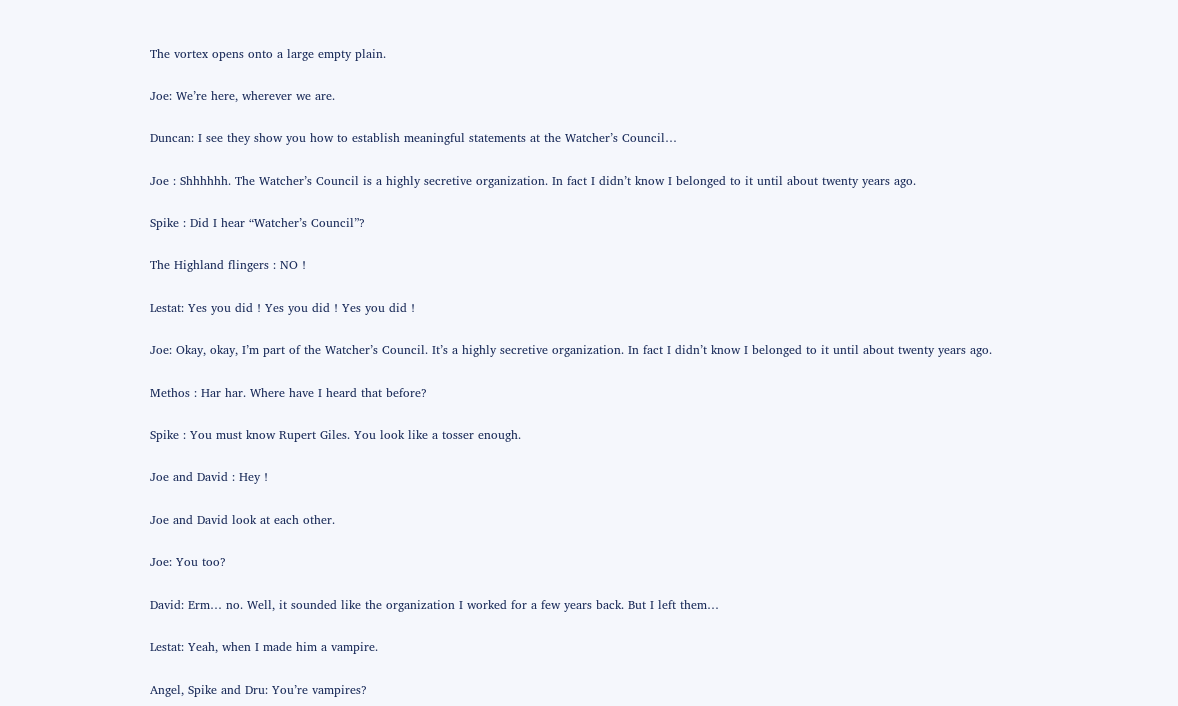The vortex opens onto a large empty plain.

Joe: We’re here, wherever we are.

Duncan: I see they show you how to establish meaningful statements at the Watcher’s Council…

Joe : Shhhhhh. The Watcher’s Council is a highly secretive organization. In fact I didn’t know I belonged to it until about twenty years ago.

Spike : Did I hear “Watcher’s Council”?

The Highland flingers : NO !

Lestat: Yes you did ! Yes you did ! Yes you did !

Joe: Okay, okay, I’m part of the Watcher’s Council. It’s a highly secretive organization. In fact I didn’t know I belonged to it until about twenty years ago.

Methos : Har har. Where have I heard that before?

Spike : You must know Rupert Giles. You look like a tosser enough.

Joe and David : Hey !

Joe and David look at each other.

Joe: You too?

David: Erm… no. Well, it sounded like the organization I worked for a few years back. But I left them…

Lestat: Yeah, when I made him a vampire.

Angel, Spike and Dru: You’re vampires?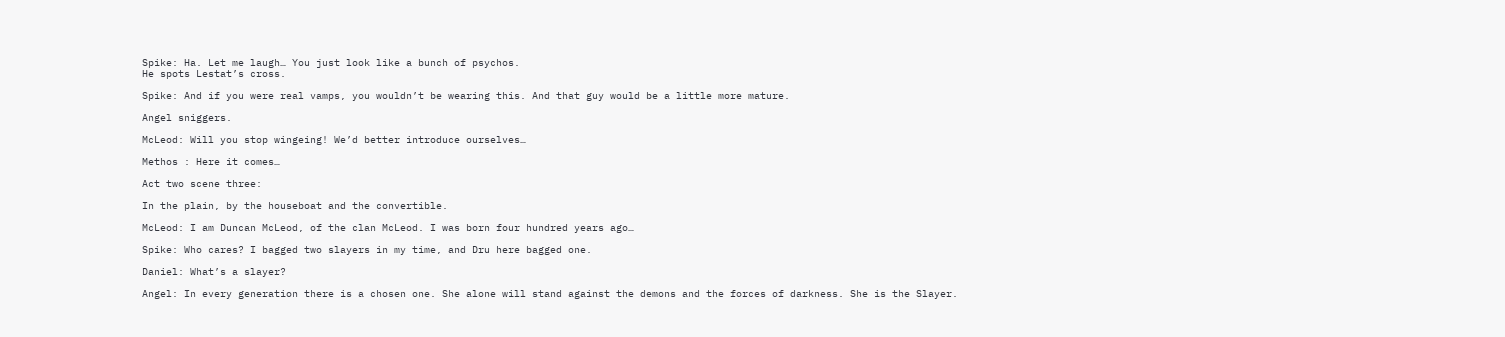Spike: Ha. Let me laugh… You just look like a bunch of psychos.
He spots Lestat’s cross.

Spike: And if you were real vamps, you wouldn’t be wearing this. And that guy would be a little more mature.

Angel sniggers.

McLeod: Will you stop wingeing! We’d better introduce ourselves…

Methos : Here it comes…

Act two scene three:

In the plain, by the houseboat and the convertible.

McLeod: I am Duncan McLeod, of the clan McLeod. I was born four hundred years ago…

Spike: Who cares? I bagged two slayers in my time, and Dru here bagged one.

Daniel: What’s a slayer?

Angel: In every generation there is a chosen one. She alone will stand against the demons and the forces of darkness. She is the Slayer.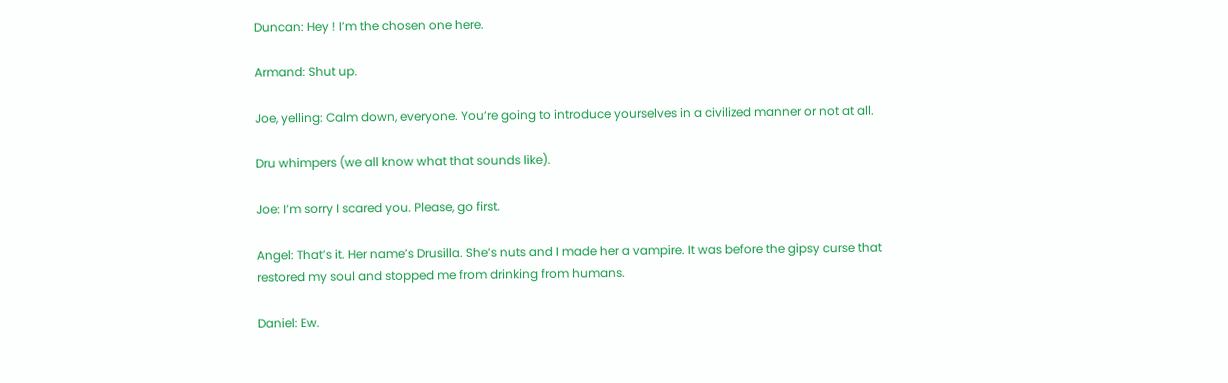Duncan: Hey ! I’m the chosen one here.

Armand: Shut up.

Joe, yelling: Calm down, everyone. You’re going to introduce yourselves in a civilized manner or not at all.

Dru whimpers (we all know what that sounds like).

Joe: I’m sorry I scared you. Please, go first.

Angel: That’s it. Her name’s Drusilla. She’s nuts and I made her a vampire. It was before the gipsy curse that restored my soul and stopped me from drinking from humans.

Daniel: Ew.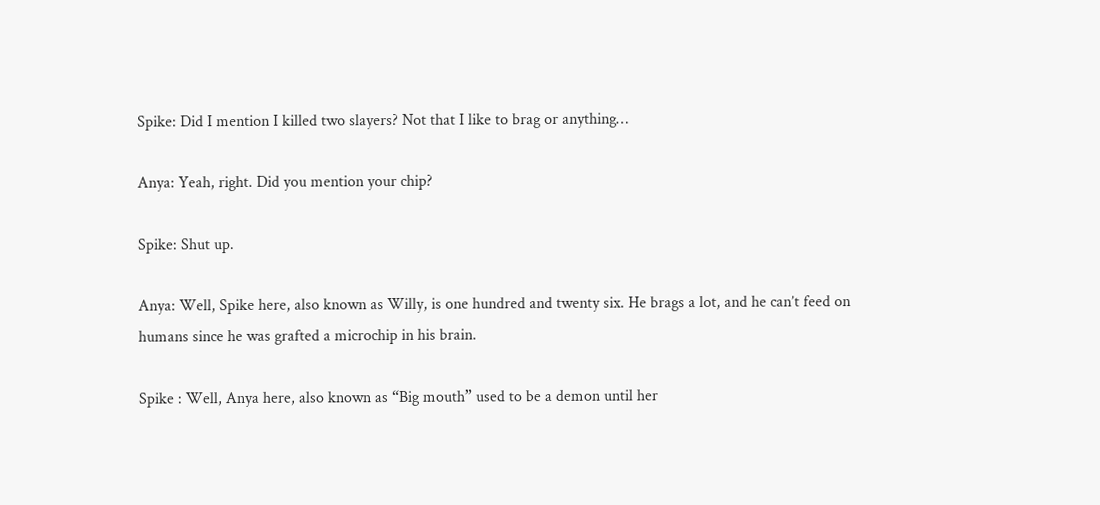Spike: Did I mention I killed two slayers? Not that I like to brag or anything…

Anya: Yeah, right. Did you mention your chip?

Spike: Shut up.

Anya: Well, Spike here, also known as Willy, is one hundred and twenty six. He brags a lot, and he can’t feed on humans since he was grafted a microchip in his brain.

Spike : Well, Anya here, also known as “Big mouth” used to be a demon until her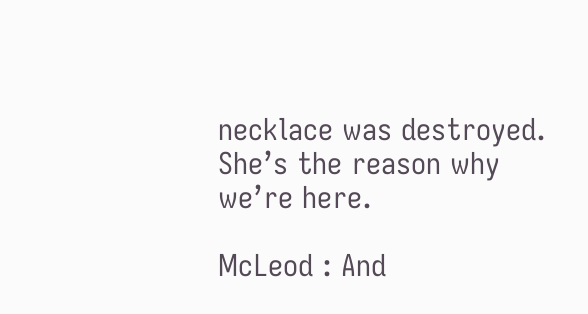necklace was destroyed. She’s the reason why we’re here.

McLeod : And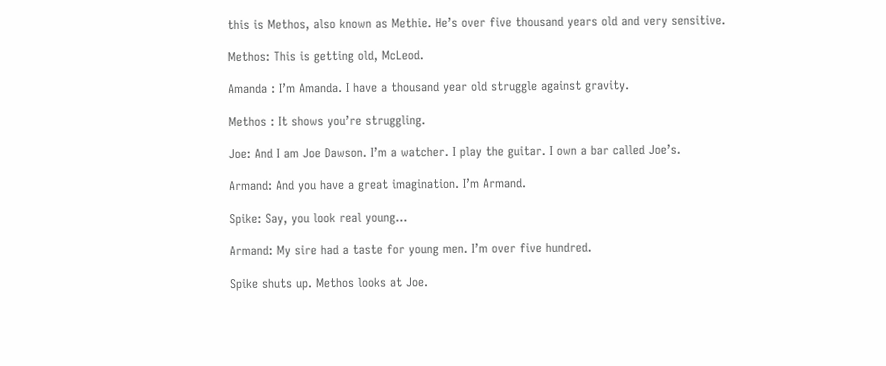this is Methos, also known as Methie. He’s over five thousand years old and very sensitive.

Methos: This is getting old, McLeod.

Amanda : I’m Amanda. I have a thousand year old struggle against gravity.

Methos : It shows you’re struggling.

Joe: And I am Joe Dawson. I’m a watcher. I play the guitar. I own a bar called Joe’s.

Armand: And you have a great imagination. I’m Armand.

Spike: Say, you look real young…

Armand: My sire had a taste for young men. I’m over five hundred.

Spike shuts up. Methos looks at Joe.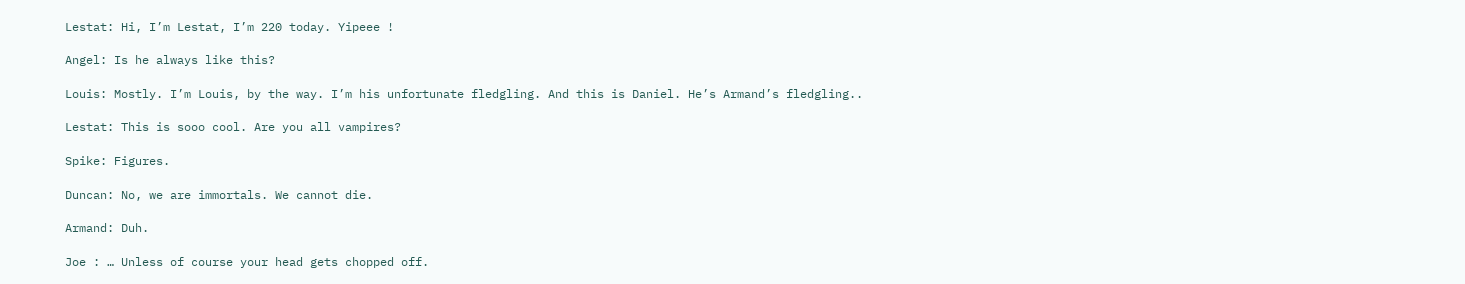Lestat: Hi, I’m Lestat, I’m 220 today. Yipeee !

Angel: Is he always like this?

Louis: Mostly. I’m Louis, by the way. I’m his unfortunate fledgling. And this is Daniel. He’s Armand’s fledgling..

Lestat: This is sooo cool. Are you all vampires?

Spike: Figures.

Duncan: No, we are immortals. We cannot die.

Armand: Duh.

Joe : … Unless of course your head gets chopped off.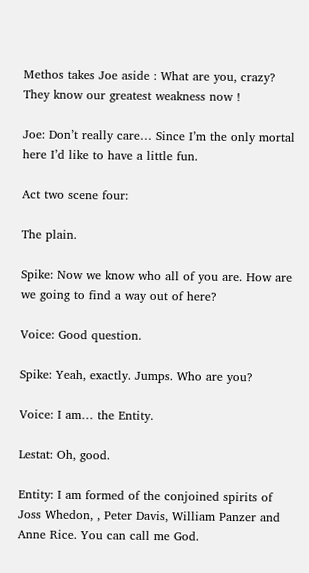Methos takes Joe aside : What are you, crazy? They know our greatest weakness now !

Joe: Don’t really care… Since I’m the only mortal here I’d like to have a little fun.

Act two scene four:

The plain.

Spike: Now we know who all of you are. How are we going to find a way out of here?

Voice: Good question.

Spike: Yeah, exactly. Jumps. Who are you?

Voice: I am… the Entity.

Lestat: Oh, good.

Entity: I am formed of the conjoined spirits of Joss Whedon, , Peter Davis, William Panzer and Anne Rice. You can call me God.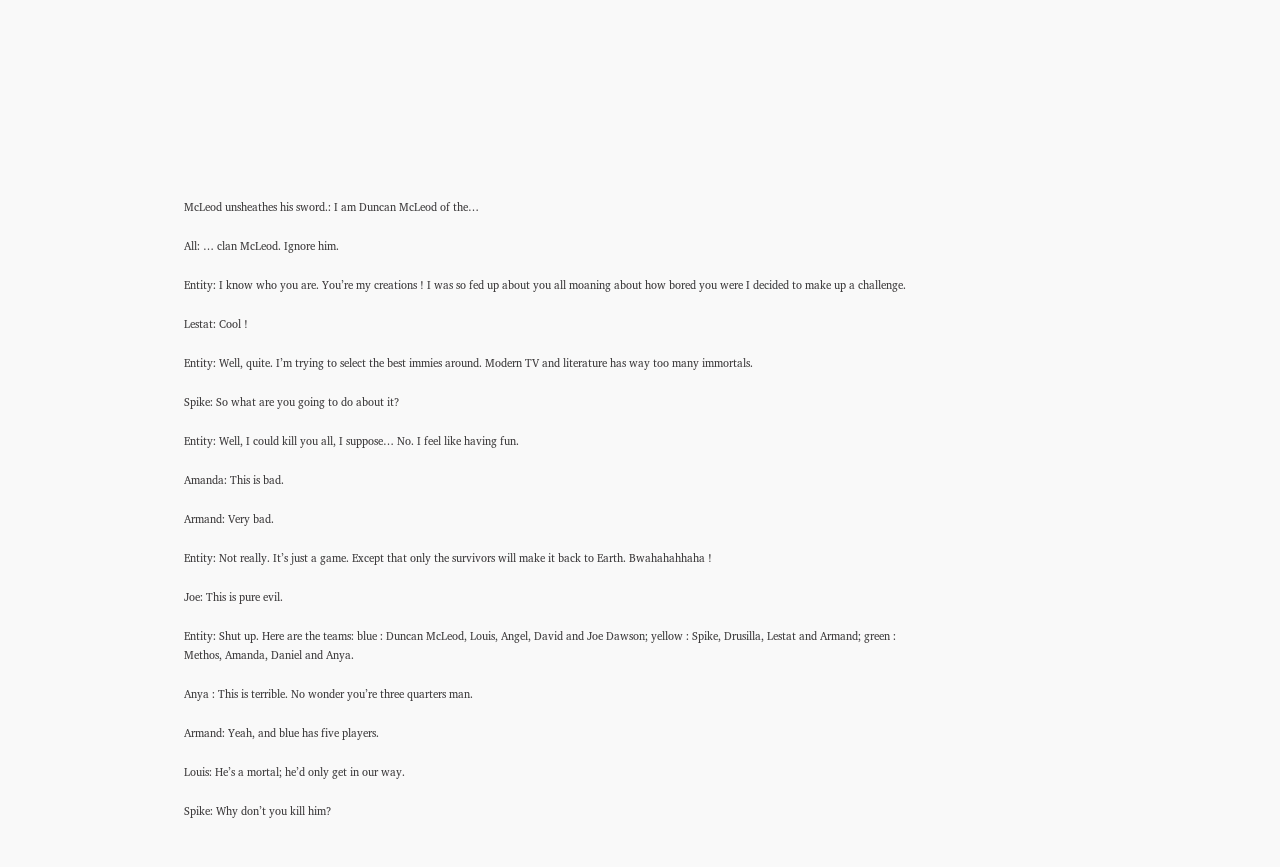McLeod unsheathes his sword.: I am Duncan McLeod of the…

All: … clan McLeod. Ignore him.

Entity: I know who you are. You’re my creations ! I was so fed up about you all moaning about how bored you were I decided to make up a challenge.

Lestat: Cool !

Entity: Well, quite. I’m trying to select the best immies around. Modern TV and literature has way too many immortals.

Spike: So what are you going to do about it?

Entity: Well, I could kill you all, I suppose… No. I feel like having fun.

Amanda: This is bad.

Armand: Very bad.

Entity: Not really. It’s just a game. Except that only the survivors will make it back to Earth. Bwahahahhaha !

Joe: This is pure evil.

Entity: Shut up. Here are the teams: blue : Duncan McLeod, Louis, Angel, David and Joe Dawson; yellow : Spike, Drusilla, Lestat and Armand; green : Methos, Amanda, Daniel and Anya.

Anya : This is terrible. No wonder you’re three quarters man.

Armand: Yeah, and blue has five players.

Louis: He’s a mortal; he’d only get in our way.

Spike: Why don’t you kill him?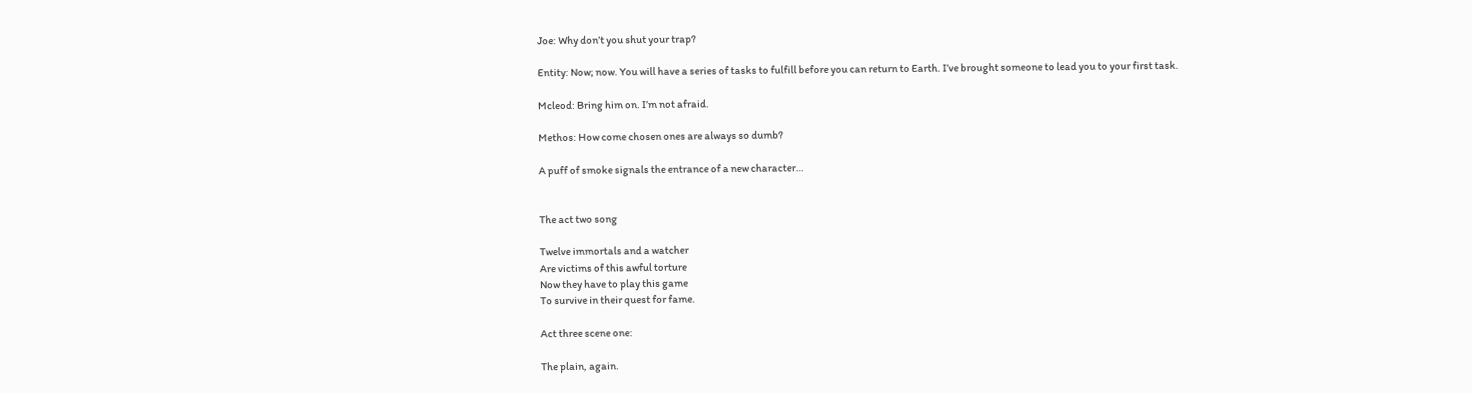Joe: Why don’t you shut your trap?

Entity: Now; now. You will have a series of tasks to fulfill before you can return to Earth. I’ve brought someone to lead you to your first task.

Mcleod: Bring him on. I’m not afraid.

Methos: How come chosen ones are always so dumb?

A puff of smoke signals the entrance of a new character…


The act two song

Twelve immortals and a watcher
Are victims of this awful torture
Now they have to play this game
To survive in their quest for fame.

Act three scene one:

The plain, again.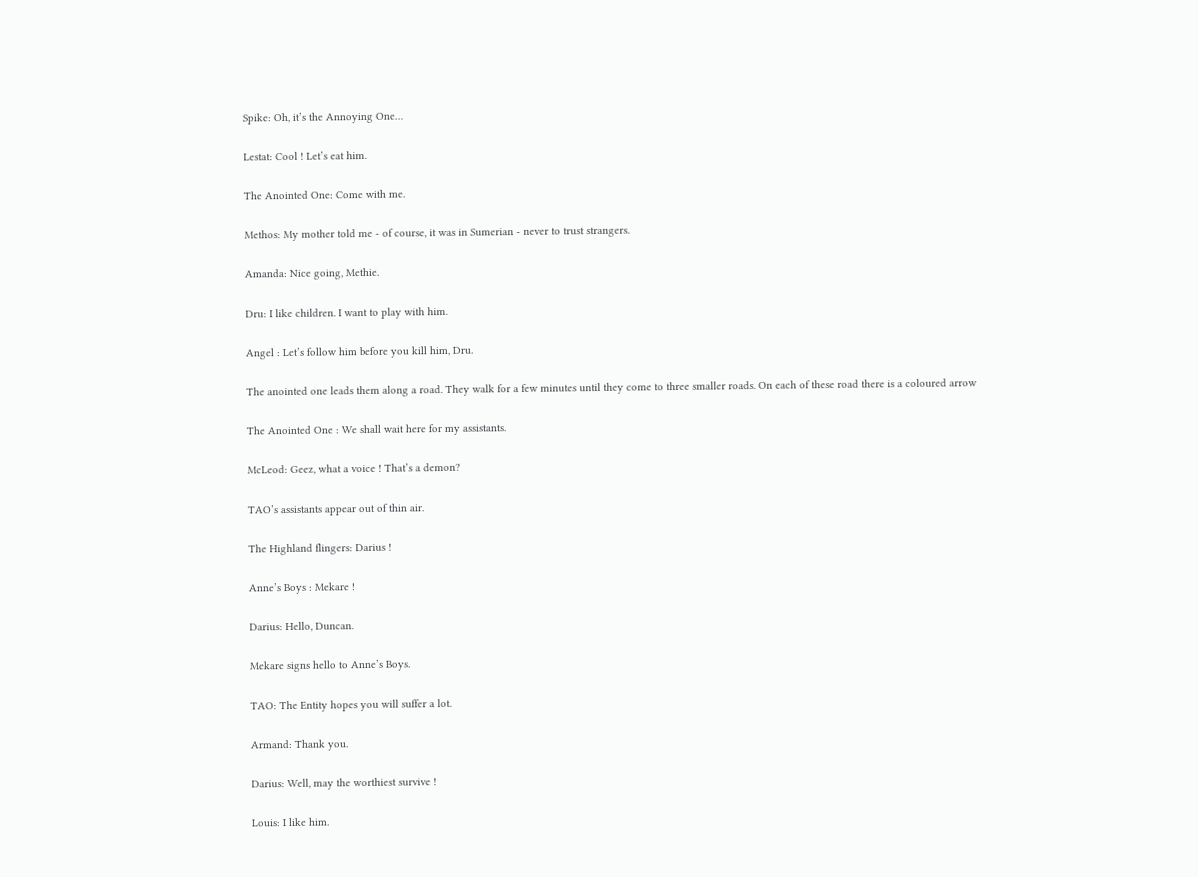Spike: Oh, it’s the Annoying One…

Lestat: Cool ! Let’s eat him.

The Anointed One: Come with me.

Methos: My mother told me - of course, it was in Sumerian - never to trust strangers.

Amanda: Nice going, Methie.

Dru: I like children. I want to play with him.

Angel : Let’s follow him before you kill him, Dru.

The anointed one leads them along a road. They walk for a few minutes until they come to three smaller roads. On each of these road there is a coloured arrow

The Anointed One : We shall wait here for my assistants.

McLeod: Geez, what a voice ! That’s a demon?

TAO’s assistants appear out of thin air.

The Highland flingers: Darius !

Anne’s Boys : Mekare !

Darius: Hello, Duncan.

Mekare signs hello to Anne’s Boys.

TAO: The Entity hopes you will suffer a lot.

Armand: Thank you.

Darius: Well, may the worthiest survive !

Louis: I like him.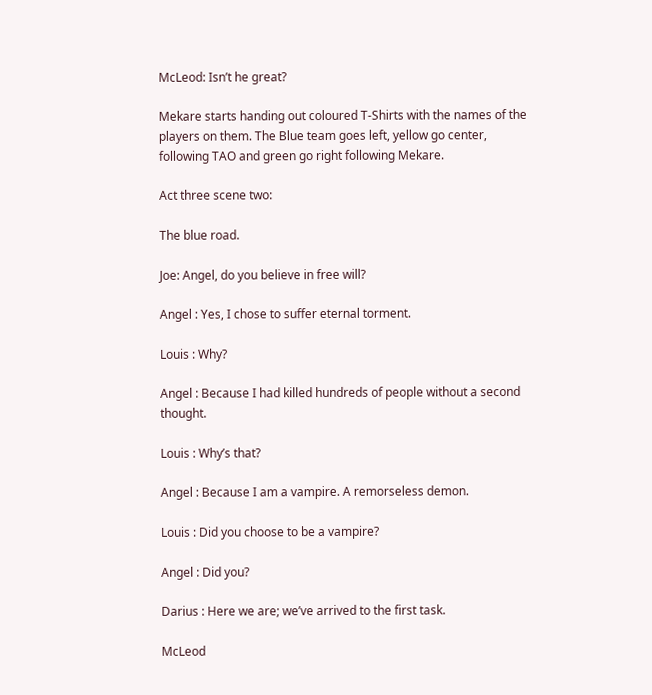McLeod: Isn’t he great?

Mekare starts handing out coloured T-Shirts with the names of the players on them. The Blue team goes left, yellow go center, following TAO and green go right following Mekare.

Act three scene two:

The blue road.

Joe: Angel, do you believe in free will?

Angel : Yes, I chose to suffer eternal torment.

Louis : Why?

Angel : Because I had killed hundreds of people without a second thought.

Louis : Why’s that?

Angel : Because I am a vampire. A remorseless demon.

Louis : Did you choose to be a vampire?

Angel : Did you?

Darius : Here we are; we’ve arrived to the first task.

McLeod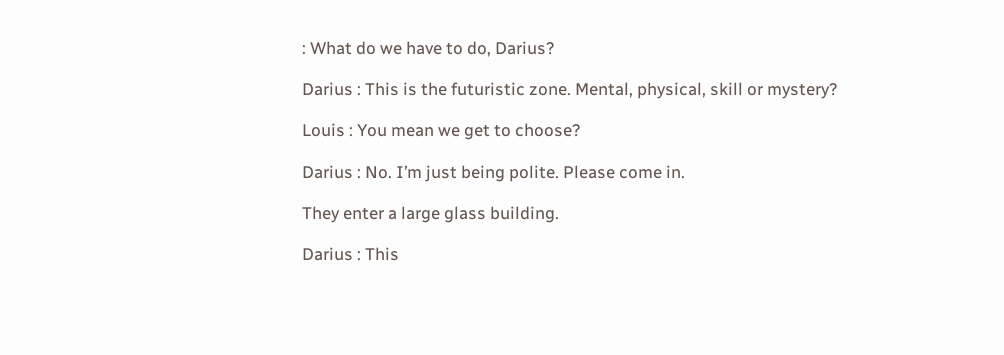: What do we have to do, Darius?

Darius : This is the futuristic zone. Mental, physical, skill or mystery?

Louis : You mean we get to choose?

Darius : No. I’m just being polite. Please come in.

They enter a large glass building.

Darius : This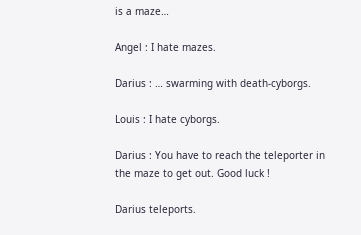is a maze…

Angel : I hate mazes.

Darius : … swarming with death-cyborgs.

Louis : I hate cyborgs.

Darius : You have to reach the teleporter in the maze to get out. Good luck !

Darius teleports.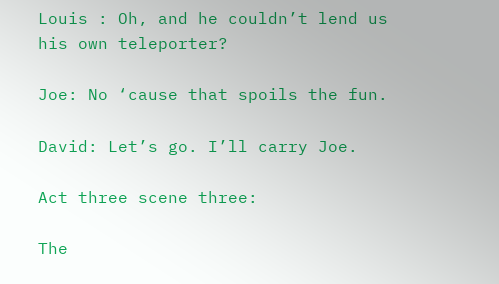Louis : Oh, and he couldn’t lend us his own teleporter?

Joe: No ‘cause that spoils the fun.

David: Let’s go. I’ll carry Joe.

Act three scene three:

The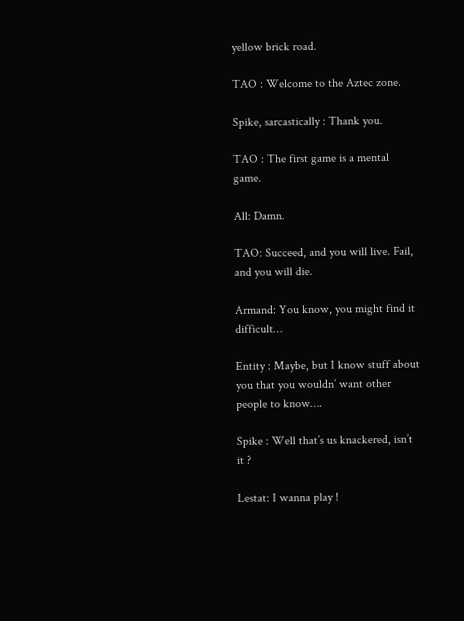yellow brick road.

TAO : Welcome to the Aztec zone.

Spike, sarcastically : Thank you.

TAO : The first game is a mental game.

All: Damn.

TAO: Succeed, and you will live. Fail, and you will die.

Armand: You know, you might find it difficult…

Entity : Maybe, but I know stuff about you that you wouldn’ want other people to know….

Spike : Well that’s us knackered, isn’t it ?

Lestat: I wanna play !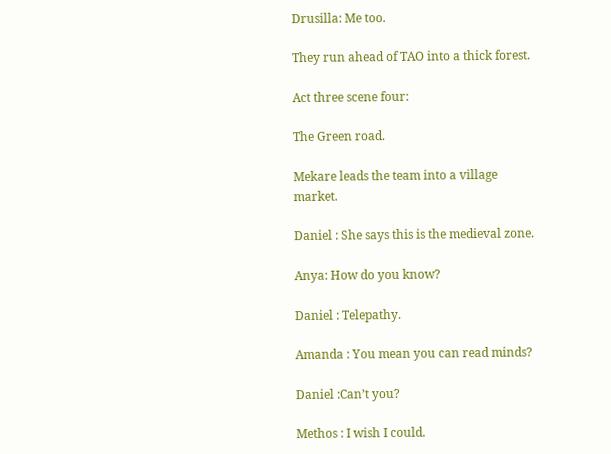Drusilla: Me too.

They run ahead of TAO into a thick forest.

Act three scene four:

The Green road.

Mekare leads the team into a village market.

Daniel : She says this is the medieval zone.

Anya: How do you know?

Daniel : Telepathy.

Amanda : You mean you can read minds?

Daniel :Can’t you?

Methos : I wish I could.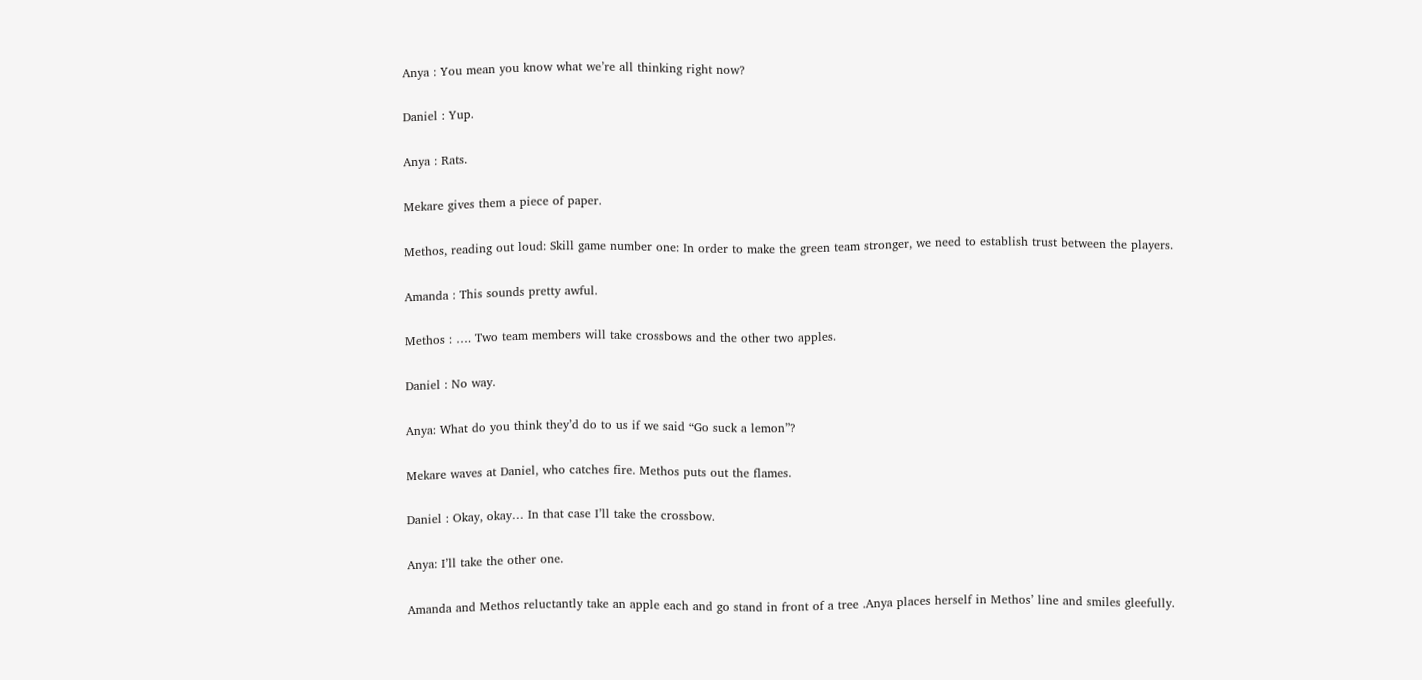Anya : You mean you know what we’re all thinking right now?

Daniel : Yup.

Anya : Rats.

Mekare gives them a piece of paper.

Methos, reading out loud: Skill game number one: In order to make the green team stronger, we need to establish trust between the players.

Amanda : This sounds pretty awful.

Methos : …. Two team members will take crossbows and the other two apples.

Daniel : No way.

Anya: What do you think they’d do to us if we said “Go suck a lemon”?

Mekare waves at Daniel, who catches fire. Methos puts out the flames.

Daniel : Okay, okay… In that case I’ll take the crossbow.

Anya: I’ll take the other one.

Amanda and Methos reluctantly take an apple each and go stand in front of a tree .Anya places herself in Methos’ line and smiles gleefully.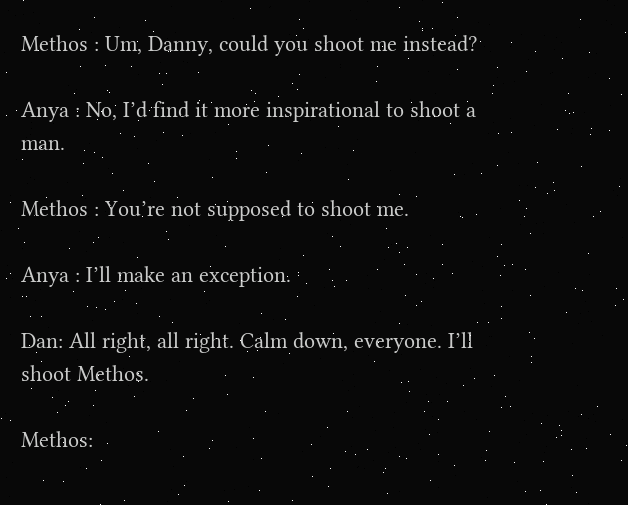Methos : Um, Danny, could you shoot me instead?

Anya : No, I’d find it more inspirational to shoot a man.

Methos : You’re not supposed to shoot me.

Anya : I’ll make an exception.

Dan: All right, all right. Calm down, everyone. I’ll shoot Methos.

Methos: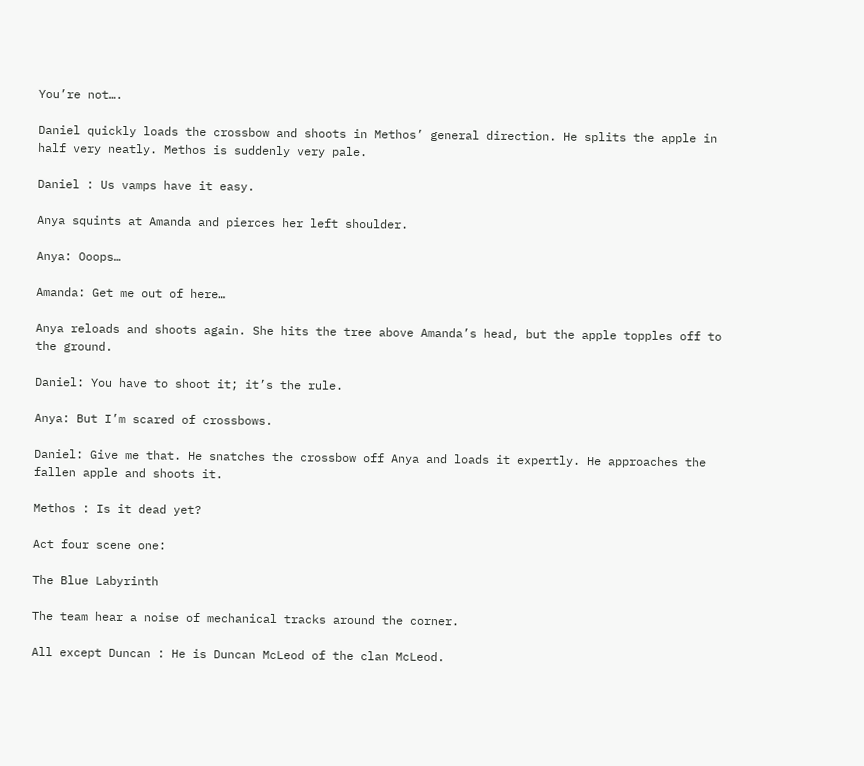You’re not….

Daniel quickly loads the crossbow and shoots in Methos’ general direction. He splits the apple in half very neatly. Methos is suddenly very pale.

Daniel : Us vamps have it easy.

Anya squints at Amanda and pierces her left shoulder.

Anya: Ooops…

Amanda: Get me out of here…

Anya reloads and shoots again. She hits the tree above Amanda’s head, but the apple topples off to the ground.

Daniel: You have to shoot it; it’s the rule.

Anya: But I’m scared of crossbows.

Daniel: Give me that. He snatches the crossbow off Anya and loads it expertly. He approaches the fallen apple and shoots it.

Methos : Is it dead yet?

Act four scene one:

The Blue Labyrinth

The team hear a noise of mechanical tracks around the corner.

All except Duncan : He is Duncan McLeod of the clan McLeod.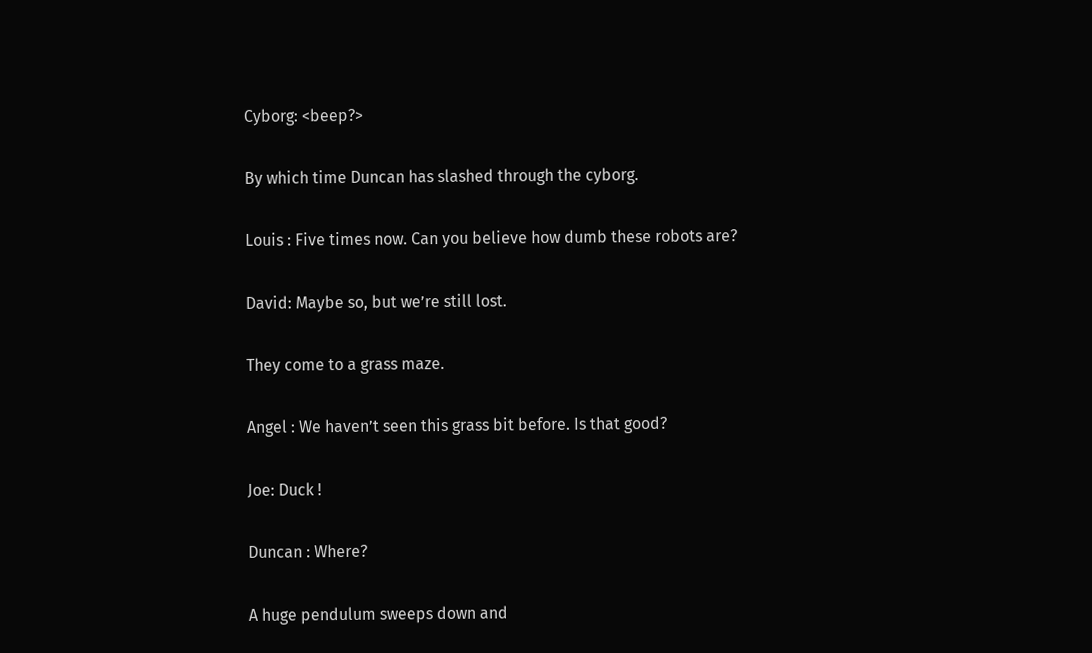Cyborg: <beep?>

By which time Duncan has slashed through the cyborg.

Louis : Five times now. Can you believe how dumb these robots are?

David: Maybe so, but we’re still lost.

They come to a grass maze.

Angel : We haven’t seen this grass bit before. Is that good?

Joe: Duck !

Duncan : Where?

A huge pendulum sweeps down and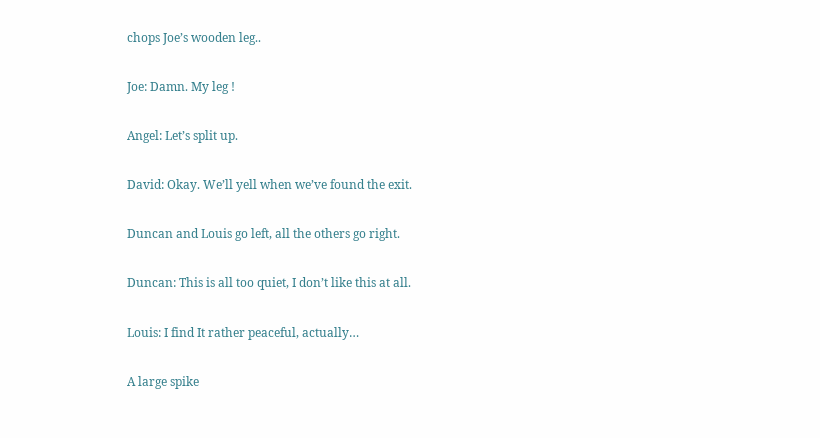chops Joe’s wooden leg..

Joe: Damn. My leg !

Angel: Let’s split up.

David: Okay. We’ll yell when we’ve found the exit.

Duncan and Louis go left, all the others go right.

Duncan: This is all too quiet, I don’t like this at all.

Louis: I find It rather peaceful, actually…

A large spike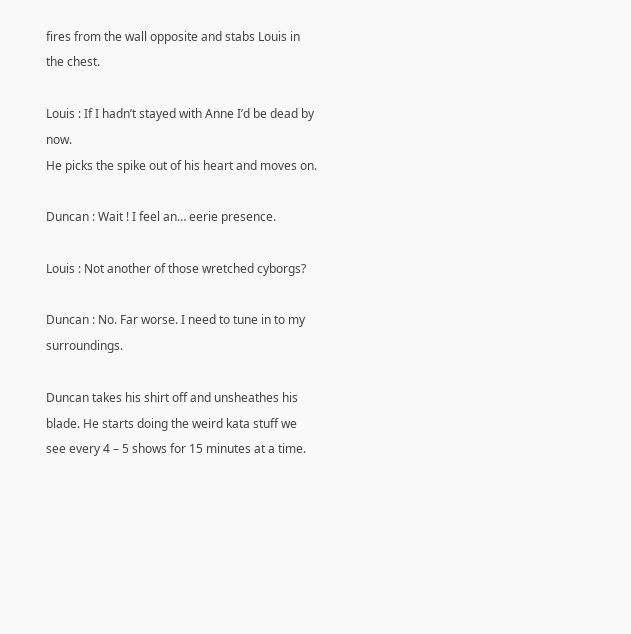fires from the wall opposite and stabs Louis in the chest.

Louis : If I hadn’t stayed with Anne I’d be dead by now.
He picks the spike out of his heart and moves on.

Duncan : Wait ! I feel an… eerie presence.

Louis : Not another of those wretched cyborgs?

Duncan : No. Far worse. I need to tune in to my surroundings.

Duncan takes his shirt off and unsheathes his blade. He starts doing the weird kata stuff we see every 4 – 5 shows for 15 minutes at a time.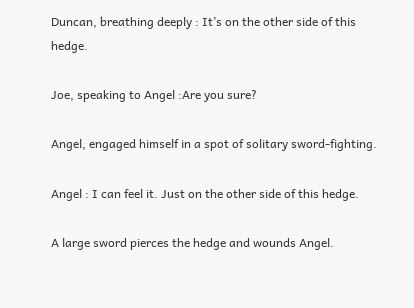Duncan, breathing deeply : It’s on the other side of this hedge.

Joe, speaking to Angel :Are you sure?

Angel, engaged himself in a spot of solitary sword-fighting.

Angel : I can feel it. Just on the other side of this hedge.

A large sword pierces the hedge and wounds Angel.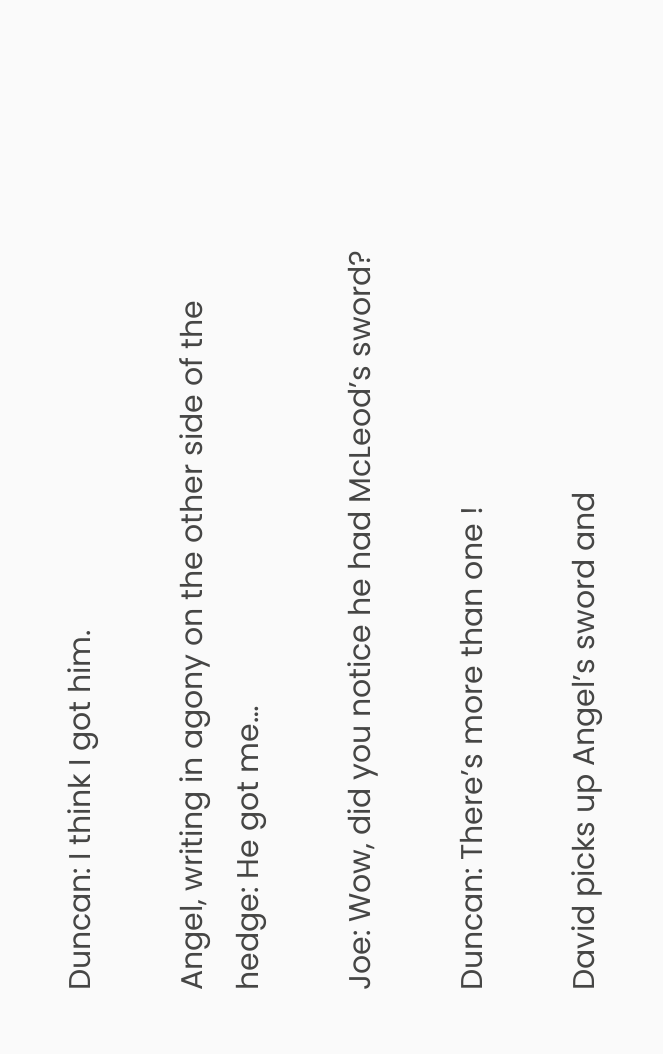Duncan: I think I got him.

Angel, writing in agony on the other side of the hedge: He got me…

Joe: Wow, did you notice he had McLeod’s sword?

Duncan: There’s more than one !

David picks up Angel’s sword and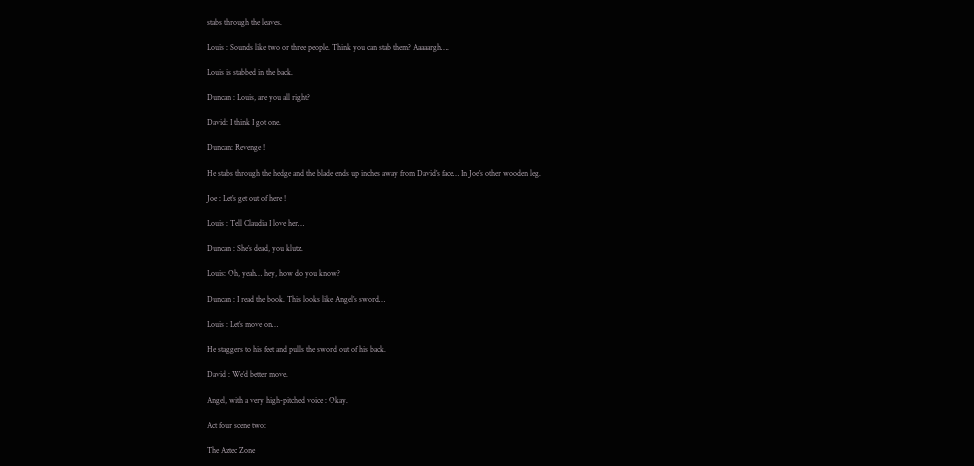stabs through the leaves.

Louis : Sounds like two or three people. Think you can stab them? Aaaaargh….

Louis is stabbed in the back.

Duncan : Louis, are you all right?

David: I think I got one.

Duncan: Revenge !

He stabs through the hedge and the blade ends up inches away from David’s face… In Joe’s other wooden leg.

Joe : Let’s get out of here !

Louis : Tell Claudia I love her…

Duncan : She’s dead, you klutz.

Louis: Oh, yeah… hey, how do you know?

Duncan : I read the book. This looks like Angel’s sword…

Louis : Let’s move on…

He staggers to his feet and pulls the sword out of his back.

David : We’d better move.

Angel, with a very high-pitched voice : Okay.

Act four scene two:

The Aztec Zone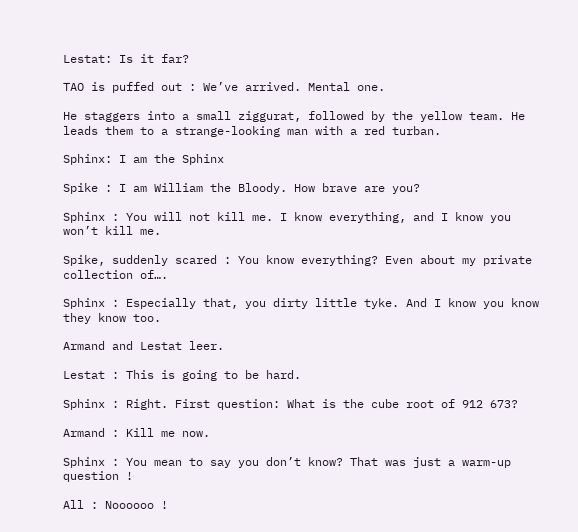Lestat: Is it far?

TAO is puffed out : We’ve arrived. Mental one.

He staggers into a small ziggurat, followed by the yellow team. He leads them to a strange-looking man with a red turban.

Sphinx: I am the Sphinx

Spike : I am William the Bloody. How brave are you?

Sphinx : You will not kill me. I know everything, and I know you won’t kill me.

Spike, suddenly scared : You know everything? Even about my private collection of….

Sphinx : Especially that, you dirty little tyke. And I know you know they know too.

Armand and Lestat leer.

Lestat : This is going to be hard.

Sphinx : Right. First question: What is the cube root of 912 673?

Armand : Kill me now.

Sphinx : You mean to say you don’t know? That was just a warm-up question !

All : Noooooo !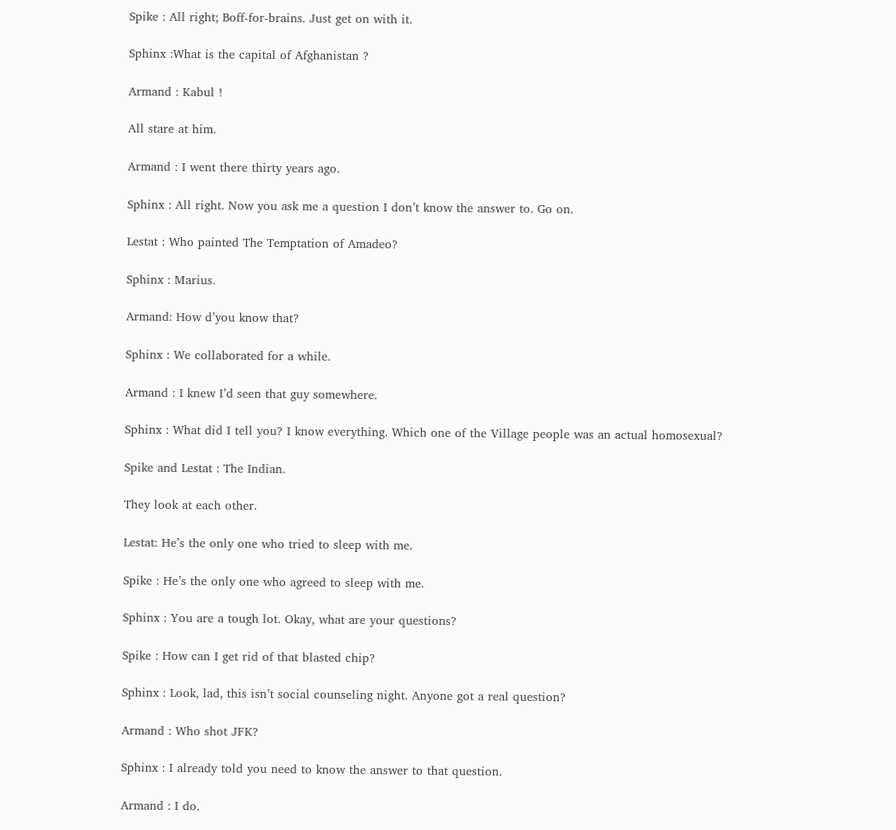Spike : All right; Boff-for-brains. Just get on with it.

Sphinx :What is the capital of Afghanistan ?

Armand : Kabul !

All stare at him.

Armand : I went there thirty years ago.

Sphinx : All right. Now you ask me a question I don’t know the answer to. Go on.

Lestat : Who painted The Temptation of Amadeo?

Sphinx : Marius.

Armand: How d’you know that?

Sphinx : We collaborated for a while.

Armand : I knew I’d seen that guy somewhere.

Sphinx : What did I tell you? I know everything. Which one of the Village people was an actual homosexual?

Spike and Lestat : The Indian.

They look at each other.

Lestat: He’s the only one who tried to sleep with me.

Spike : He’s the only one who agreed to sleep with me.

Sphinx : You are a tough lot. Okay, what are your questions?

Spike : How can I get rid of that blasted chip?

Sphinx : Look, lad, this isn’t social counseling night. Anyone got a real question?

Armand : Who shot JFK?

Sphinx : I already told you need to know the answer to that question.

Armand : I do.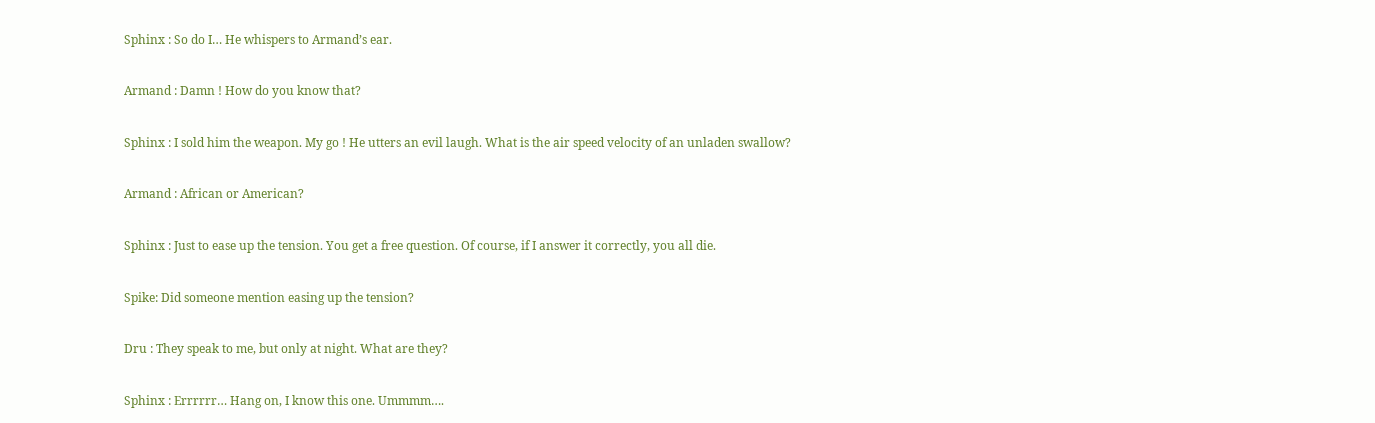Sphinx : So do I… He whispers to Armand’s ear.

Armand : Damn ! How do you know that?

Sphinx : I sold him the weapon. My go ! He utters an evil laugh. What is the air speed velocity of an unladen swallow?

Armand : African or American?

Sphinx : Just to ease up the tension. You get a free question. Of course, if I answer it correctly, you all die.

Spike: Did someone mention easing up the tension?

Dru : They speak to me, but only at night. What are they?

Sphinx : Errrrrr… Hang on, I know this one. Ummmm….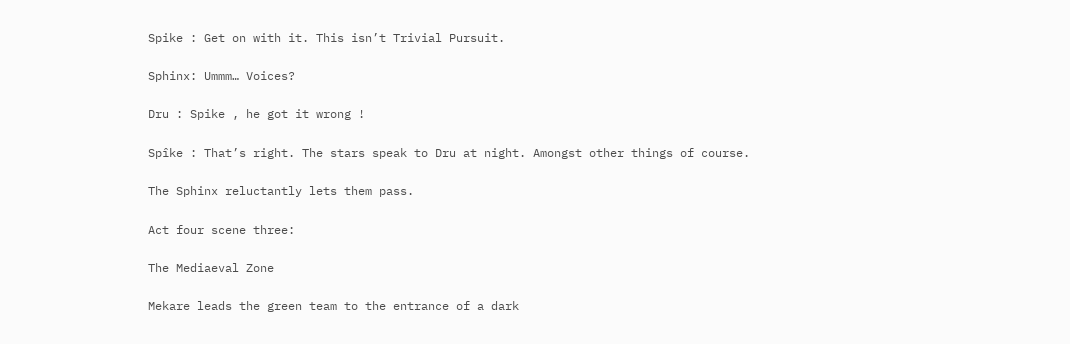Spike : Get on with it. This isn’t Trivial Pursuit.

Sphinx: Ummm… Voices?

Dru : Spike , he got it wrong !

Spîke : That’s right. The stars speak to Dru at night. Amongst other things of course.

The Sphinx reluctantly lets them pass.

Act four scene three:

The Mediaeval Zone

Mekare leads the green team to the entrance of a dark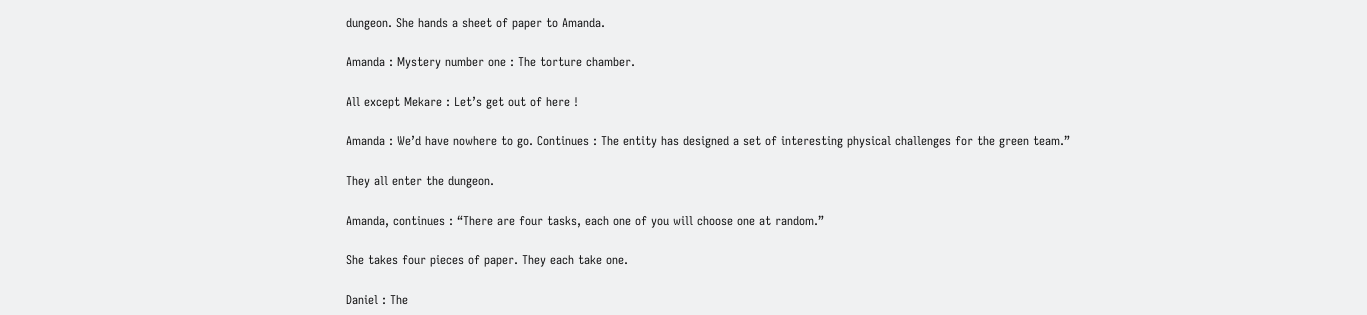dungeon. She hands a sheet of paper to Amanda.

Amanda : Mystery number one : The torture chamber.

All except Mekare : Let’s get out of here !

Amanda : We’d have nowhere to go. Continues : The entity has designed a set of interesting physical challenges for the green team.”

They all enter the dungeon.

Amanda, continues : “There are four tasks, each one of you will choose one at random.”

She takes four pieces of paper. They each take one.

Daniel : The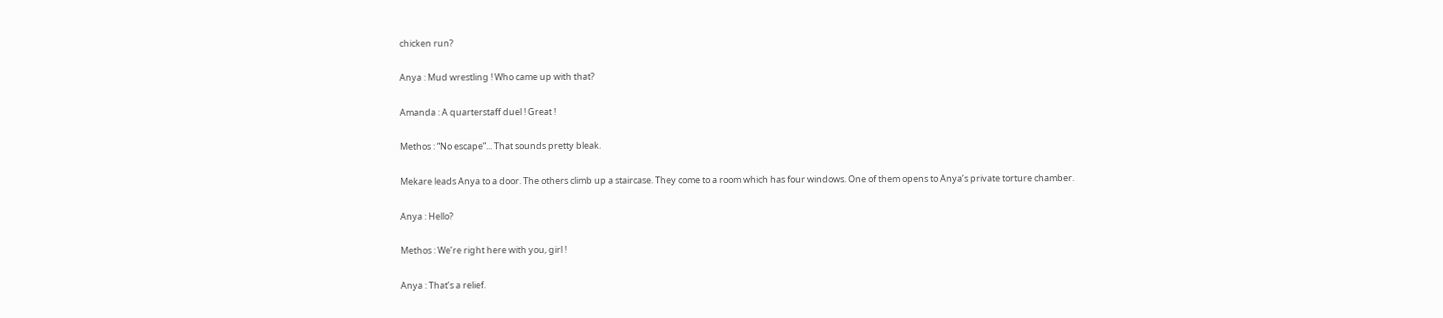chicken run?

Anya : Mud wrestling ! Who came up with that?

Amanda : A quarterstaff duel ! Great !

Methos : “No escape”... That sounds pretty bleak.

Mekare leads Anya to a door. The others climb up a staircase. They come to a room which has four windows. One of them opens to Anya’s private torture chamber.

Anya : Hello?

Methos : We’re right here with you, girl !

Anya : That’s a relief.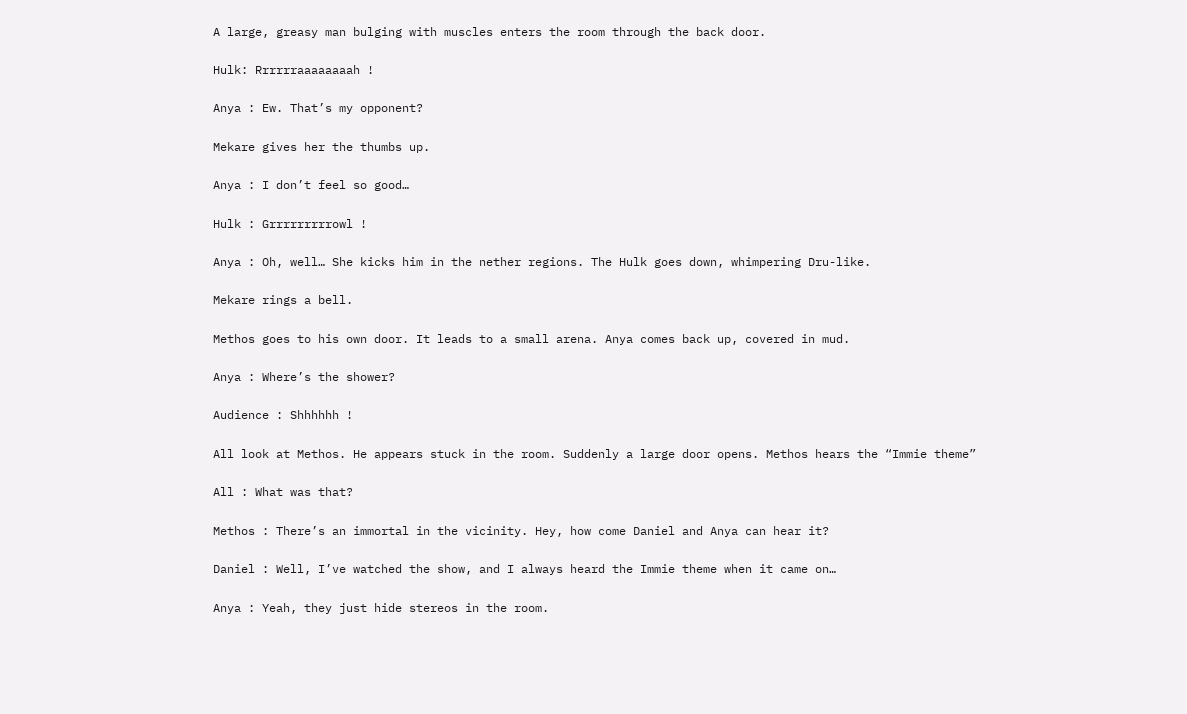A large, greasy man bulging with muscles enters the room through the back door.

Hulk: Rrrrrraaaaaaaah !

Anya : Ew. That’s my opponent?

Mekare gives her the thumbs up.

Anya : I don’t feel so good…

Hulk : Grrrrrrrrrowl !

Anya : Oh, well… She kicks him in the nether regions. The Hulk goes down, whimpering Dru-like.

Mekare rings a bell.

Methos goes to his own door. It leads to a small arena. Anya comes back up, covered in mud.

Anya : Where’s the shower?

Audience : Shhhhhh !

All look at Methos. He appears stuck in the room. Suddenly a large door opens. Methos hears the “Immie theme”

All : What was that?

Methos : There’s an immortal in the vicinity. Hey, how come Daniel and Anya can hear it?

Daniel : Well, I’ve watched the show, and I always heard the Immie theme when it came on…

Anya : Yeah, they just hide stereos in the room.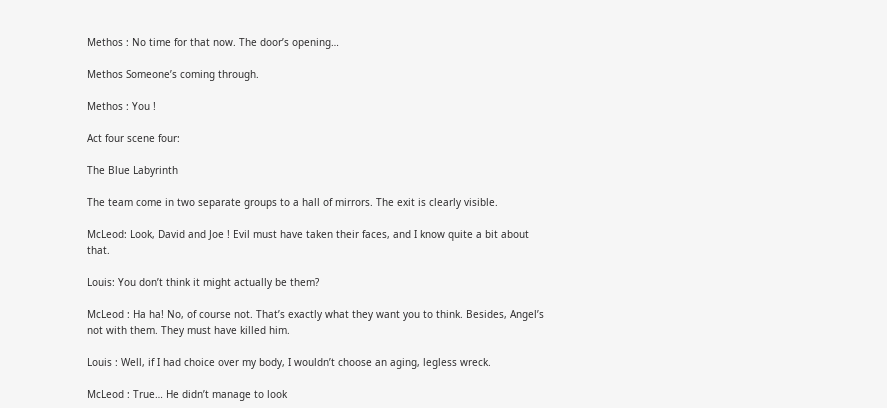Methos : No time for that now. The door’s opening…

Methos Someone’s coming through.

Methos : You !

Act four scene four:

The Blue Labyrinth

The team come in two separate groups to a hall of mirrors. The exit is clearly visible.

McLeod: Look, David and Joe ! Evil must have taken their faces, and I know quite a bit about that.

Louis: You don’t think it might actually be them?

McLeod : Ha ha! No, of course not. That’s exactly what they want you to think. Besides, Angel’s not with them. They must have killed him.

Louis : Well, if I had choice over my body, I wouldn’t choose an aging, legless wreck.

McLeod : True… He didn’t manage to look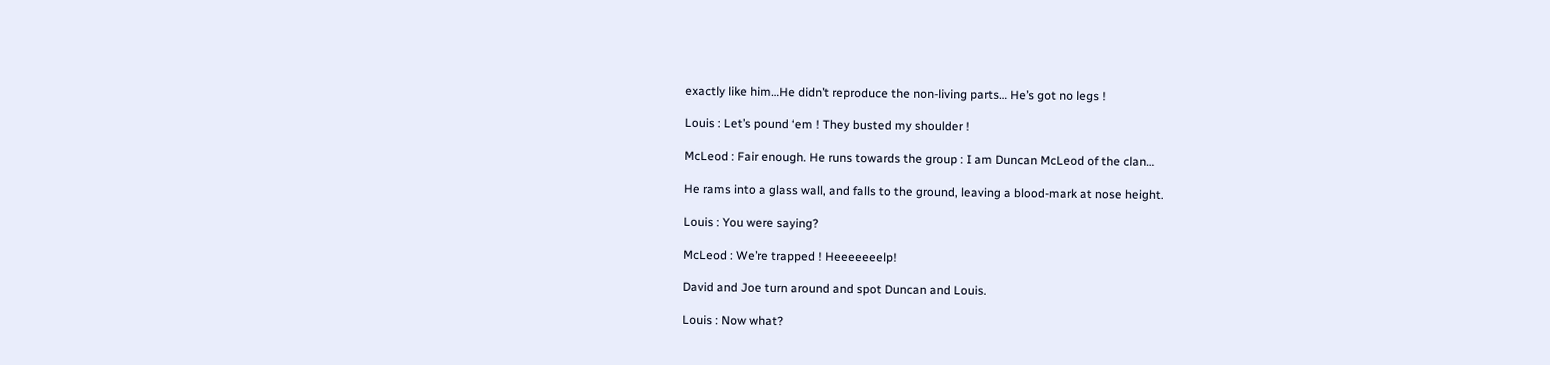exactly like him…He didn’t reproduce the non-living parts… He’s got no legs !

Louis : Let’s pound ‘em ! They busted my shoulder !

McLeod : Fair enough. He runs towards the group : I am Duncan McLeod of the clan…

He rams into a glass wall, and falls to the ground, leaving a blood-mark at nose height.

Louis : You were saying?

McLeod : We’re trapped ! Heeeeeeelp!

David and Joe turn around and spot Duncan and Louis.

Louis : Now what?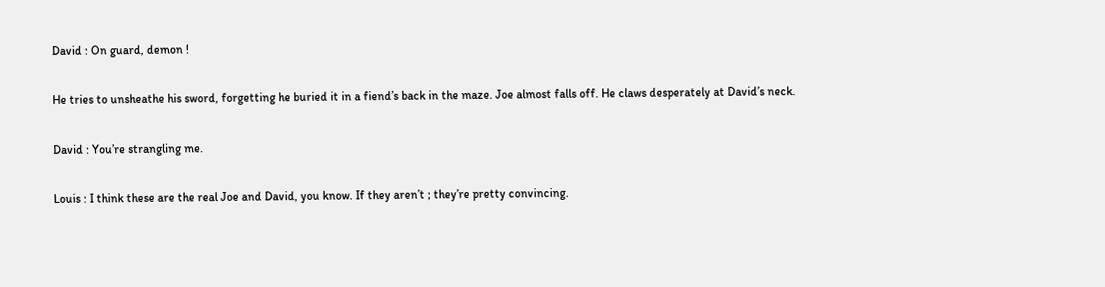David : On guard, demon !

He tries to unsheathe his sword, forgetting he buried it in a fiend’s back in the maze. Joe almost falls off. He claws desperately at David’s neck.

David : You’re strangling me.

Louis : I think these are the real Joe and David, you know. If they aren’t ; they’re pretty convincing.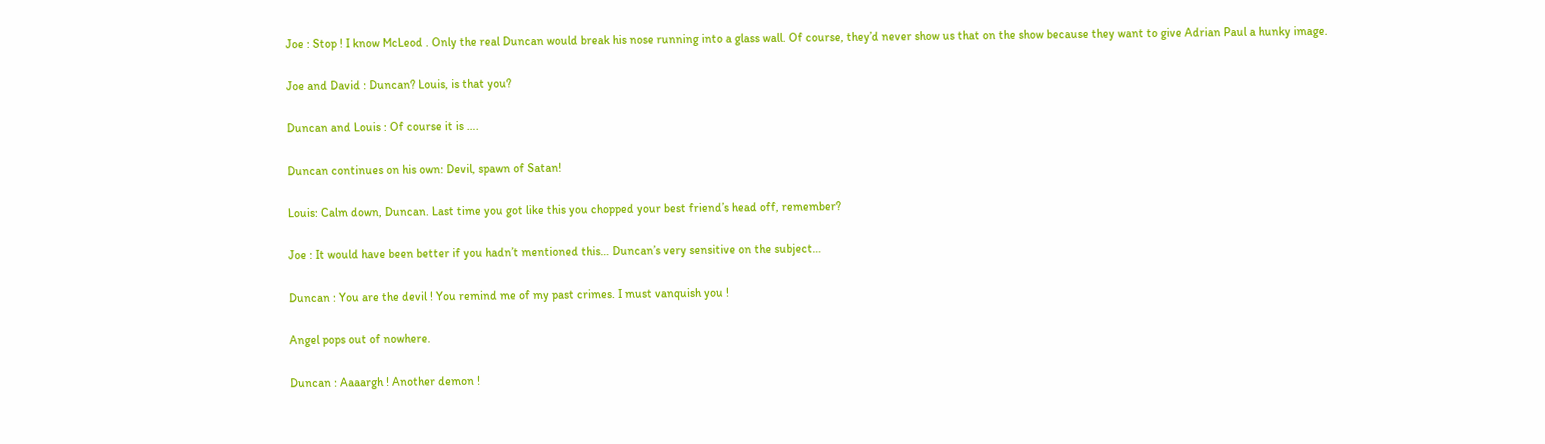Joe : Stop ! I know McLeod . Only the real Duncan would break his nose running into a glass wall. Of course, they’d never show us that on the show because they want to give Adrian Paul a hunky image.

Joe and David : Duncan? Louis, is that you?

Duncan and Louis : Of course it is ….

Duncan continues on his own: Devil, spawn of Satan!

Louis: Calm down, Duncan. Last time you got like this you chopped your best friend’s head off, remember?

Joe : It would have been better if you hadn’t mentioned this… Duncan’s very sensitive on the subject…

Duncan : You are the devil ! You remind me of my past crimes. I must vanquish you !

Angel pops out of nowhere.

Duncan : Aaaargh ! Another demon !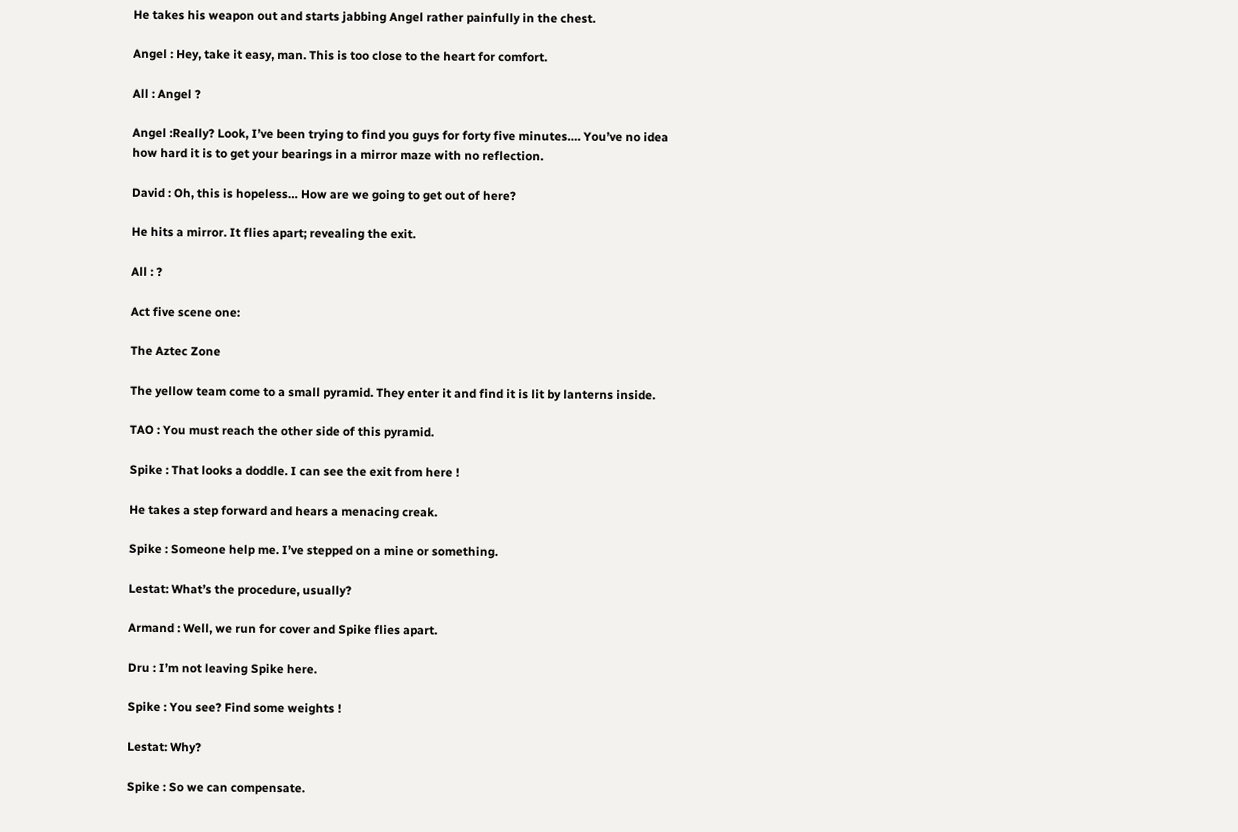He takes his weapon out and starts jabbing Angel rather painfully in the chest.

Angel : Hey, take it easy, man. This is too close to the heart for comfort.

All : Angel ?

Angel :Really? Look, I’ve been trying to find you guys for forty five minutes…. You’ve no idea how hard it is to get your bearings in a mirror maze with no reflection.

David : Oh, this is hopeless… How are we going to get out of here?

He hits a mirror. It flies apart; revealing the exit.

All : ?

Act five scene one:

The Aztec Zone

The yellow team come to a small pyramid. They enter it and find it is lit by lanterns inside.

TAO : You must reach the other side of this pyramid.

Spike : That looks a doddle. I can see the exit from here !

He takes a step forward and hears a menacing creak.

Spike : Someone help me. I’ve stepped on a mine or something.

Lestat: What’s the procedure, usually?

Armand : Well, we run for cover and Spike flies apart.

Dru : I’m not leaving Spike here.

Spike : You see? Find some weights !

Lestat: Why?

Spike : So we can compensate.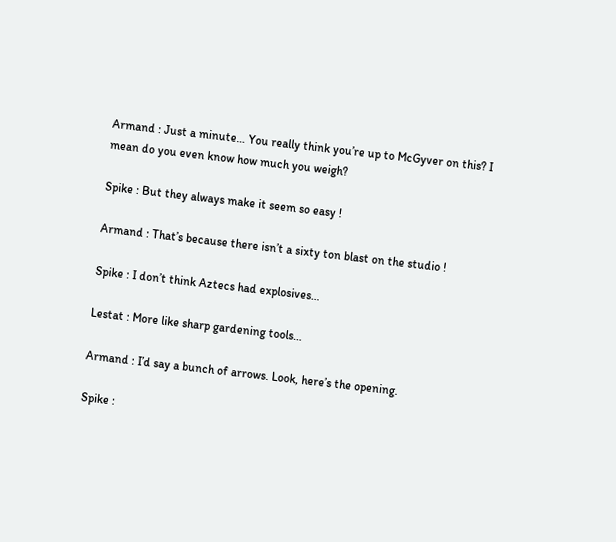Armand : Just a minute… You really think you’re up to McGyver on this? I mean do you even know how much you weigh?

Spike : But they always make it seem so easy !

Armand : That’s because there isn’t a sixty ton blast on the studio !

Spike : I don’t think Aztecs had explosives…

Lestat : More like sharp gardening tools…

Armand : I’d say a bunch of arrows. Look, here’s the opening.

Spike :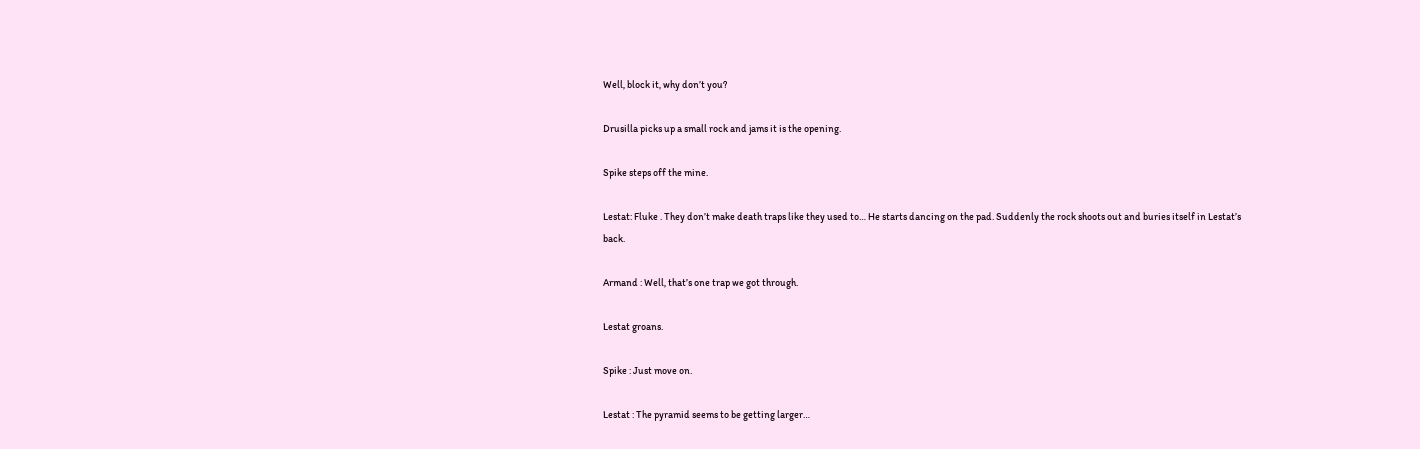Well, block it, why don’t you?

Drusilla picks up a small rock and jams it is the opening.

Spike steps off the mine.

Lestat: Fluke . They don’t make death traps like they used to… He starts dancing on the pad. Suddenly the rock shoots out and buries itself in Lestat’s back.

Armand : Well, that’s one trap we got through.

Lestat groans.

Spike : Just move on.

Lestat : The pyramid seems to be getting larger…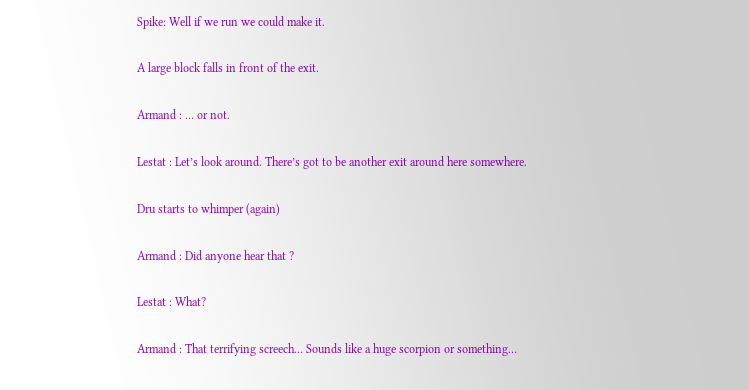Spike: Well if we run we could make it.

A large block falls in front of the exit.

Armand : … or not.

Lestat : Let’s look around. There’s got to be another exit around here somewhere.

Dru starts to whimper (again)

Armand : Did anyone hear that ?

Lestat : What?

Armand : That terrifying screech… Sounds like a huge scorpion or something…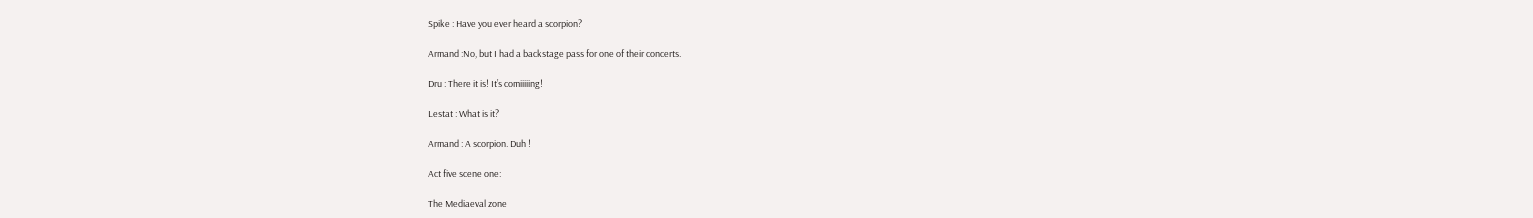Spike : Have you ever heard a scorpion?

Armand :No, but I had a backstage pass for one of their concerts.

Dru : There it is! It’s comiiiiing!

Lestat : What is it?

Armand : A scorpion. Duh !

Act five scene one:

The Mediaeval zone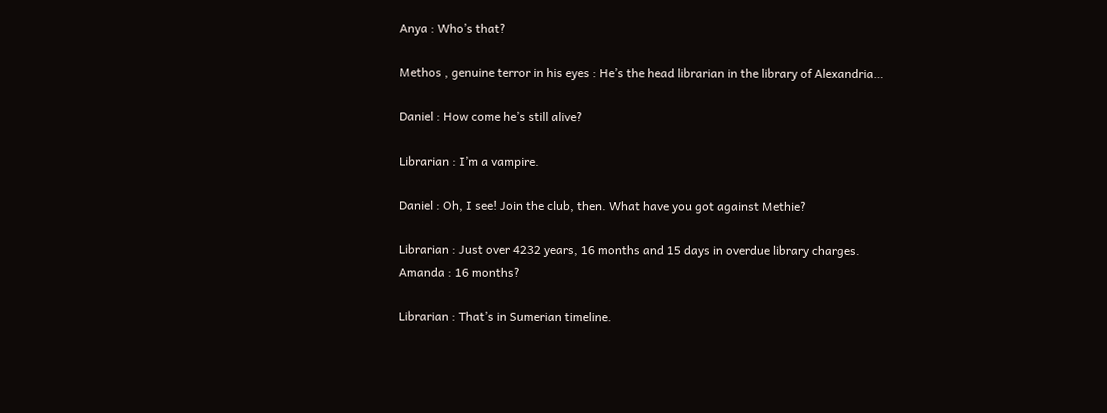Anya : Who’s that?

Methos , genuine terror in his eyes : He’s the head librarian in the library of Alexandria…

Daniel : How come he’s still alive?

Librarian : I’m a vampire.

Daniel : Oh, I see! Join the club, then. What have you got against Methie?

Librarian : Just over 4232 years, 16 months and 15 days in overdue library charges.
Amanda : 16 months?

Librarian : That’s in Sumerian timeline.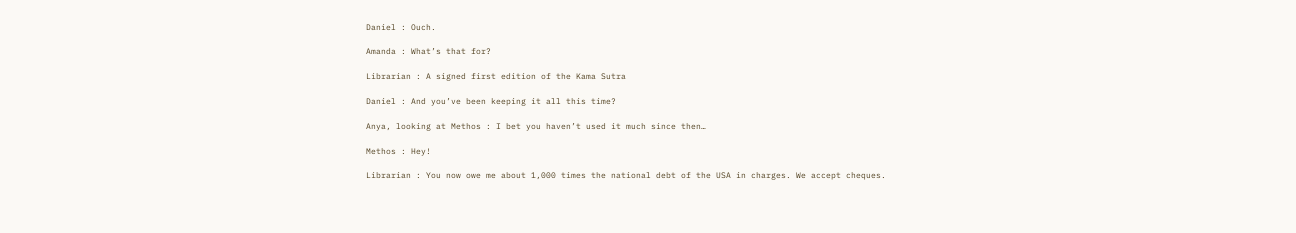Daniel : Ouch.

Amanda : What’s that for?

Librarian : A signed first edition of the Kama Sutra

Daniel : And you’ve been keeping it all this time?

Anya, looking at Methos : I bet you haven’t used it much since then…

Methos : Hey!

Librarian : You now owe me about 1,000 times the national debt of the USA in charges. We accept cheques.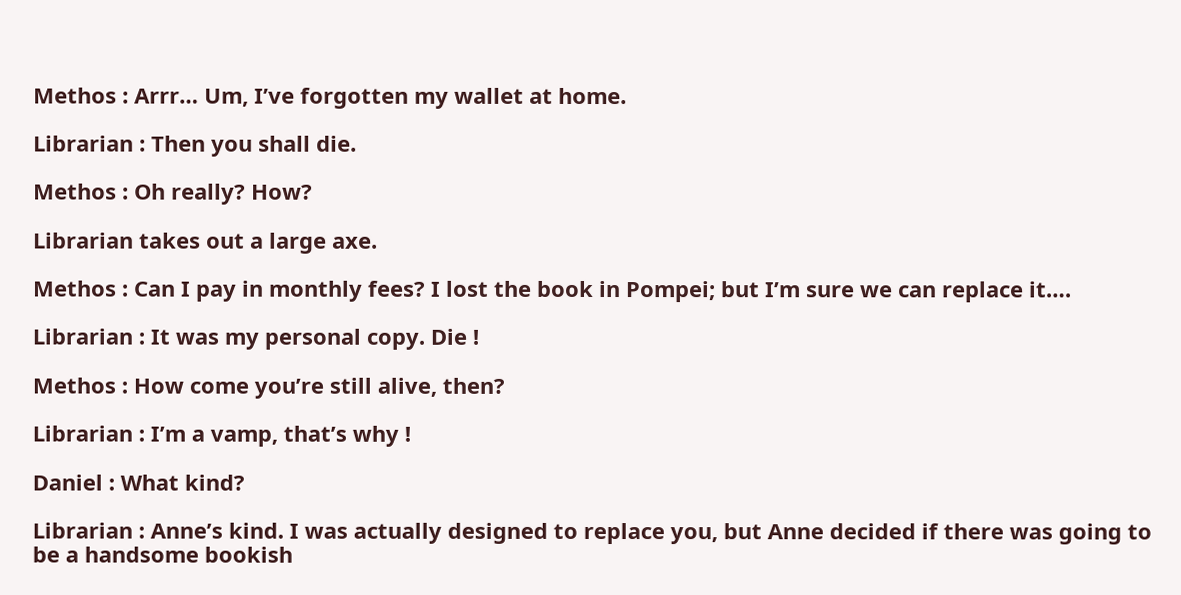Methos : Arrr… Um, I’ve forgotten my wallet at home.

Librarian : Then you shall die.

Methos : Oh really? How?

Librarian takes out a large axe.

Methos : Can I pay in monthly fees? I lost the book in Pompei; but I’m sure we can replace it….

Librarian : It was my personal copy. Die !

Methos : How come you’re still alive, then?

Librarian : I’m a vamp, that’s why !

Daniel : What kind?

Librarian : Anne’s kind. I was actually designed to replace you, but Anne decided if there was going to be a handsome bookish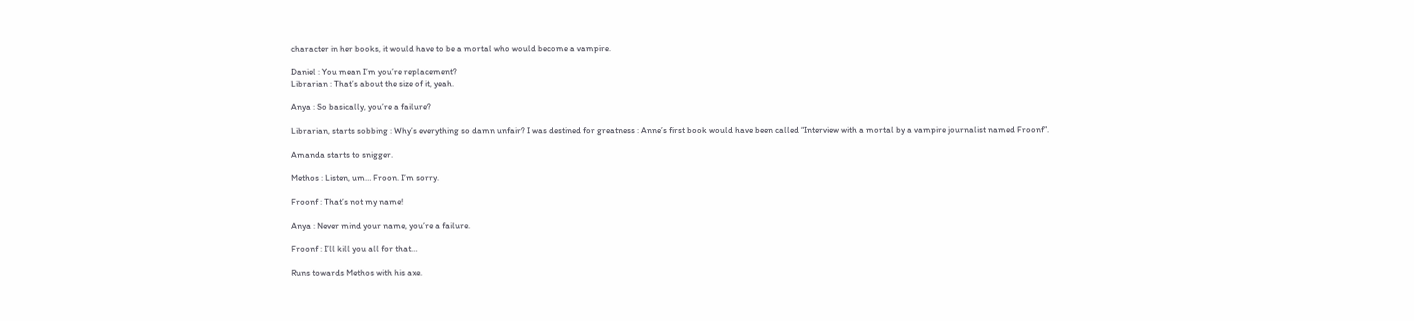character in her books, it would have to be a mortal who would become a vampire.

Daniel : You mean I’m you’re replacement?
Librarian : That’s about the size of it, yeah.

Anya : So basically, you’re a failure?

Librarian, starts sobbing : Why’s everything so damn unfair? I was destined for greatness : Anne’s first book would have been called “Interview with a mortal by a vampire journalist named Froonf”.

Amanda starts to snigger.

Methos : Listen, um… Froon. I’m sorry.

Froonf : That’s not my name!

Anya : Never mind your name, you’re a failure.

Froonf : I’ll kill you all for that…

Runs towards Methos with his axe.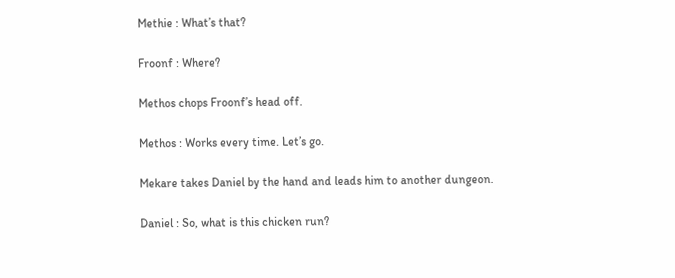Methie : What’s that?

Froonf : Where?

Methos chops Froonf’s head off.

Methos : Works every time. Let’s go.

Mekare takes Daniel by the hand and leads him to another dungeon.

Daniel : So, what is this chicken run?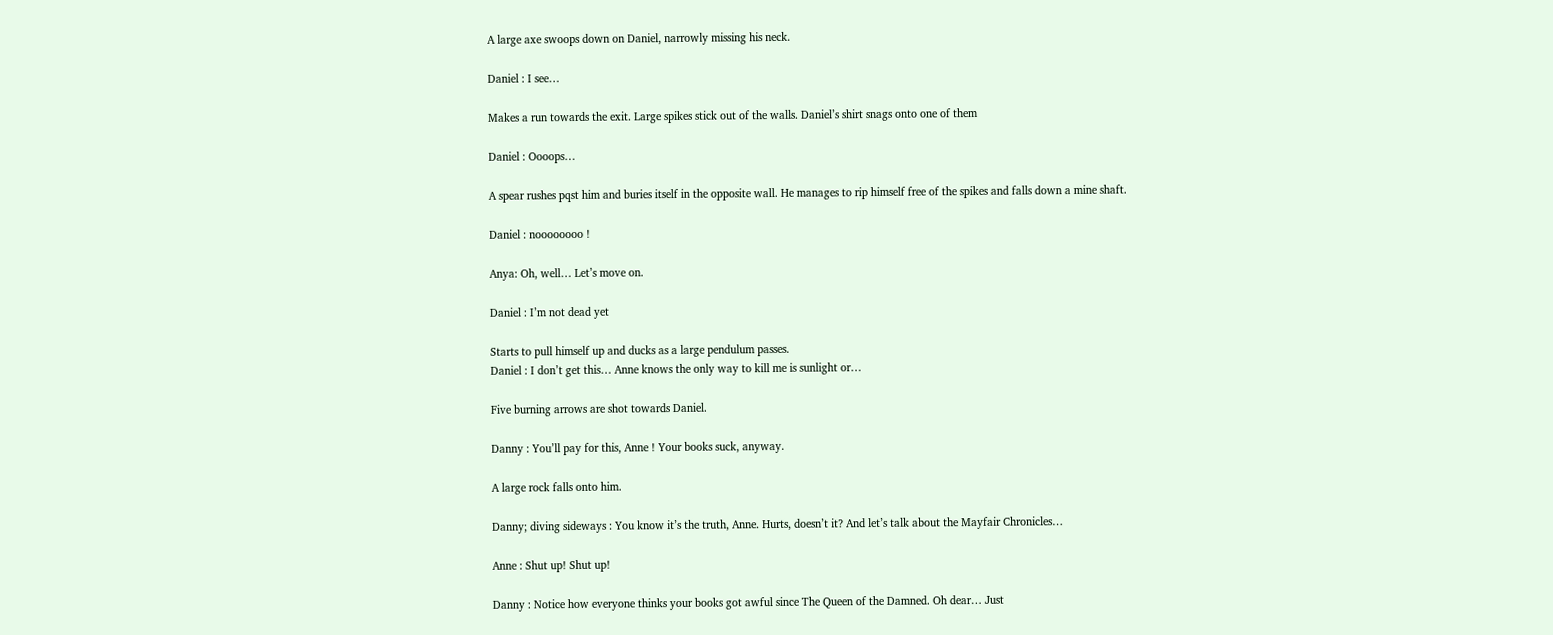A large axe swoops down on Daniel, narrowly missing his neck.

Daniel : I see…

Makes a run towards the exit. Large spikes stick out of the walls. Daniel’s shirt snags onto one of them

Daniel : Oooops…

A spear rushes pqst him and buries itself in the opposite wall. He manages to rip himself free of the spikes and falls down a mine shaft.

Daniel : noooooooo !

Anya: Oh, well… Let’s move on.

Daniel : I’m not dead yet

Starts to pull himself up and ducks as a large pendulum passes.
Daniel : I don’t get this… Anne knows the only way to kill me is sunlight or…

Five burning arrows are shot towards Daniel.

Danny : You’ll pay for this, Anne ! Your books suck, anyway.

A large rock falls onto him.

Danny; diving sideways : You know it’s the truth, Anne. Hurts, doesn’t it? And let’s talk about the Mayfair Chronicles…

Anne : Shut up! Shut up!

Danny : Notice how everyone thinks your books got awful since The Queen of the Damned. Oh dear… Just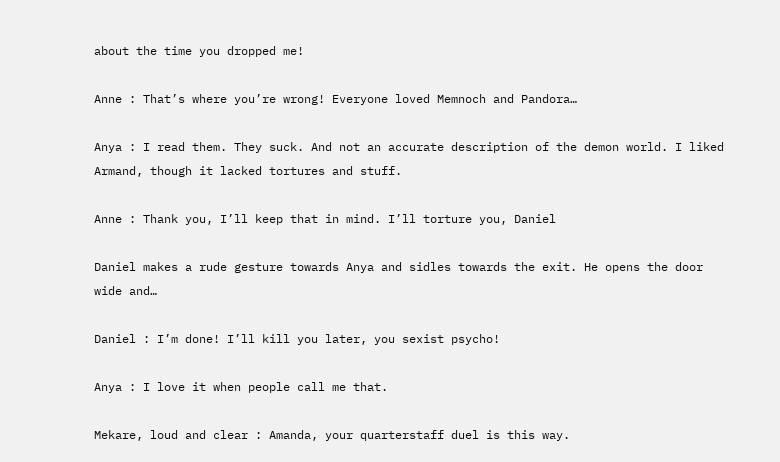about the time you dropped me!

Anne : That’s where you’re wrong! Everyone loved Memnoch and Pandora…

Anya : I read them. They suck. And not an accurate description of the demon world. I liked Armand, though it lacked tortures and stuff.

Anne : Thank you, I’ll keep that in mind. I’ll torture you, Daniel

Daniel makes a rude gesture towards Anya and sidles towards the exit. He opens the door wide and…

Daniel : I’m done! I’ll kill you later, you sexist psycho!

Anya : I love it when people call me that.

Mekare, loud and clear : Amanda, your quarterstaff duel is this way.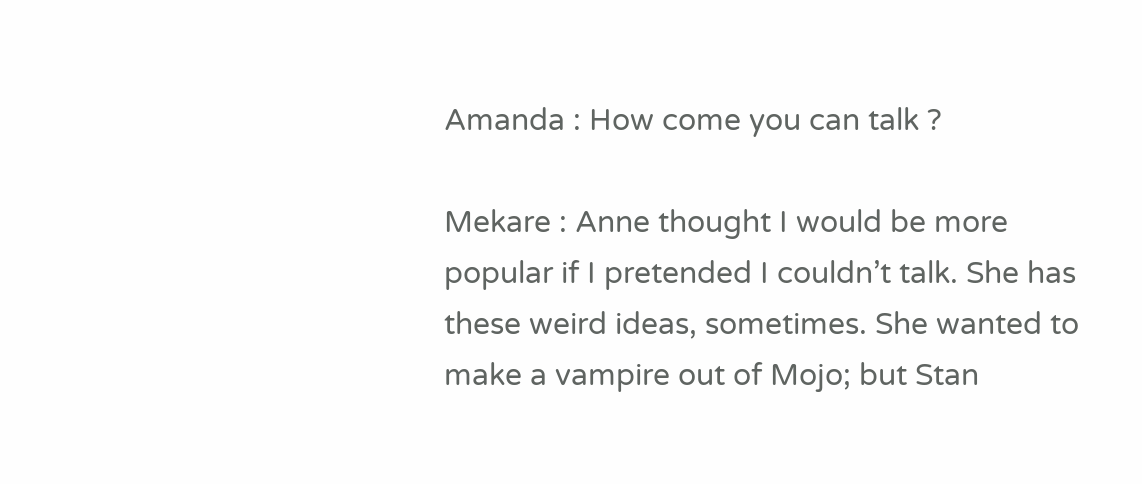Amanda : How come you can talk ?

Mekare : Anne thought I would be more popular if I pretended I couldn’t talk. She has these weird ideas, sometimes. She wanted to make a vampire out of Mojo; but Stan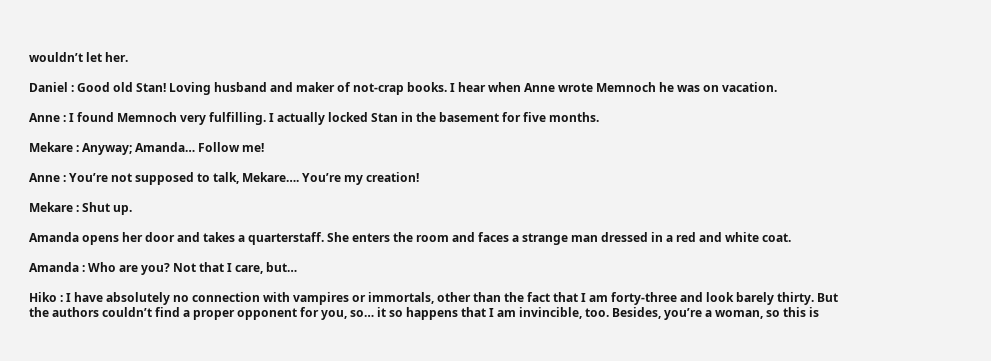wouldn’t let her.

Daniel : Good old Stan! Loving husband and maker of not-crap books. I hear when Anne wrote Memnoch he was on vacation.

Anne : I found Memnoch very fulfilling. I actually locked Stan in the basement for five months.

Mekare : Anyway; Amanda… Follow me!

Anne : You’re not supposed to talk, Mekare…. You’re my creation!

Mekare : Shut up.

Amanda opens her door and takes a quarterstaff. She enters the room and faces a strange man dressed in a red and white coat.

Amanda : Who are you? Not that I care, but…

Hiko : I have absolutely no connection with vampires or immortals, other than the fact that I am forty-three and look barely thirty. But the authors couldn’t find a proper opponent for you, so… it so happens that I am invincible, too. Besides, you’re a woman, so this is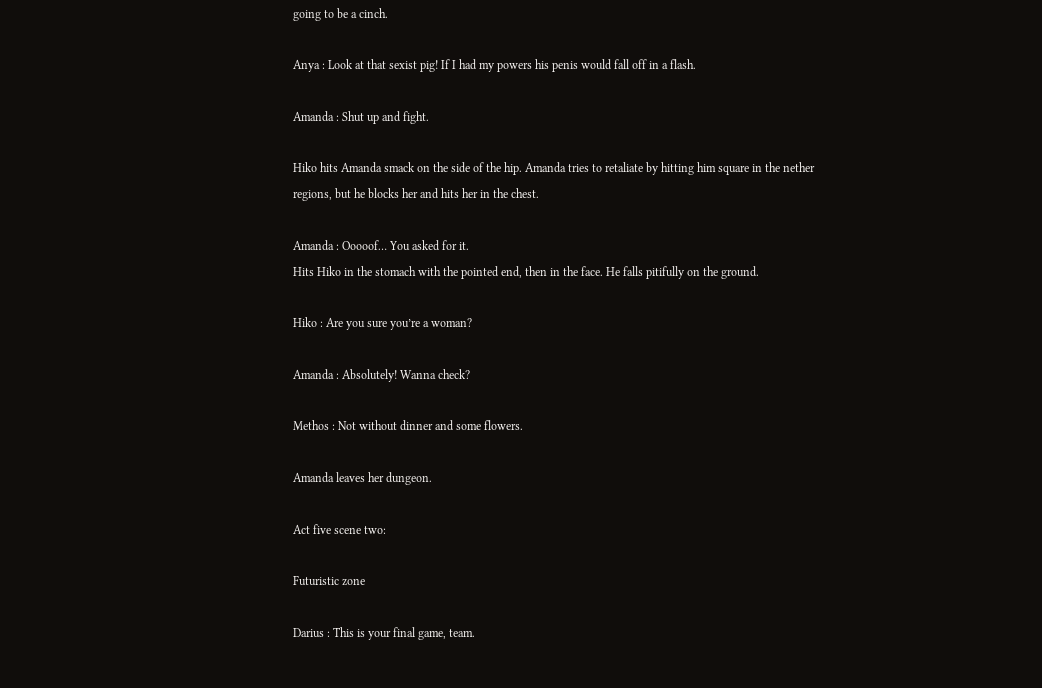going to be a cinch.

Anya : Look at that sexist pig! If I had my powers his penis would fall off in a flash.

Amanda : Shut up and fight.

Hiko hits Amanda smack on the side of the hip. Amanda tries to retaliate by hitting him square in the nether regions, but he blocks her and hits her in the chest.

Amanda : Ooooof… You asked for it.
Hits Hiko in the stomach with the pointed end, then in the face. He falls pitifully on the ground.

Hiko : Are you sure you’re a woman?

Amanda : Absolutely! Wanna check?

Methos : Not without dinner and some flowers.

Amanda leaves her dungeon.

Act five scene two:

Futuristic zone

Darius : This is your final game, team.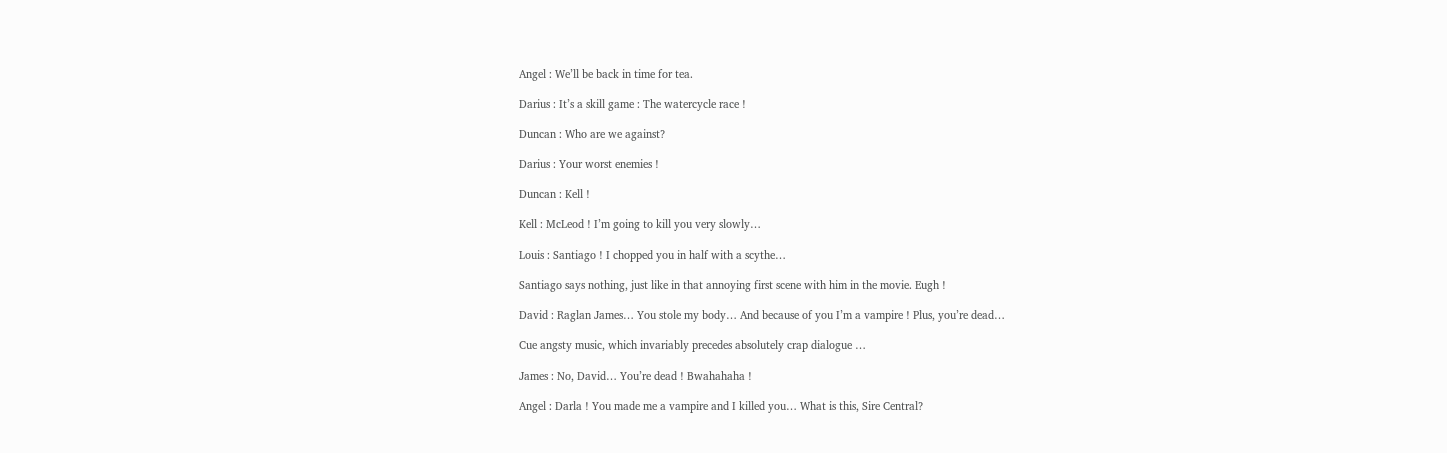Angel : We’ll be back in time for tea.

Darius : It’s a skill game : The watercycle race !

Duncan : Who are we against?

Darius : Your worst enemies !

Duncan : Kell !

Kell : McLeod ! I’m going to kill you very slowly…

Louis : Santiago ! I chopped you in half with a scythe…

Santiago says nothing, just like in that annoying first scene with him in the movie. Eugh !

David : Raglan James… You stole my body… And because of you I’m a vampire ! Plus, you’re dead…

Cue angsty music, which invariably precedes absolutely crap dialogue …

James : No, David… You’re dead ! Bwahahaha !

Angel : Darla ! You made me a vampire and I killed you… What is this, Sire Central?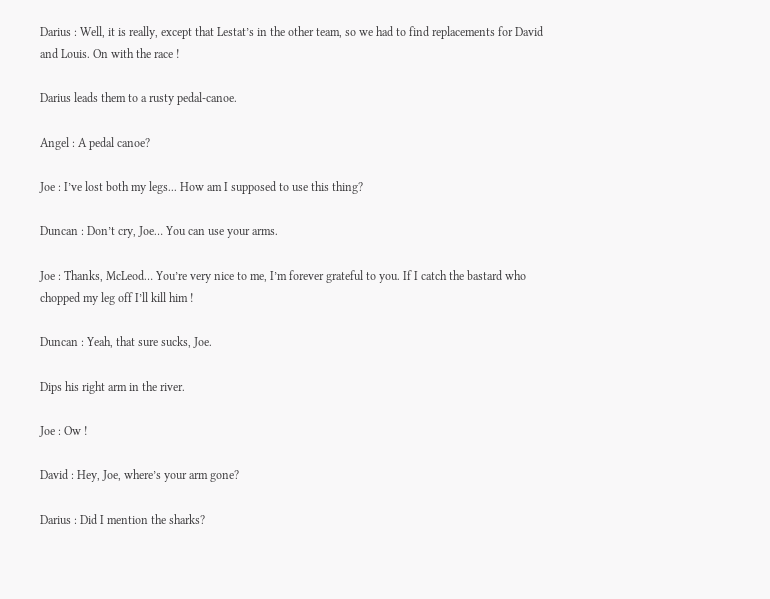Darius : Well, it is really, except that Lestat’s in the other team, so we had to find replacements for David and Louis. On with the race !

Darius leads them to a rusty pedal-canoe.

Angel : A pedal canoe?

Joe : I’ve lost both my legs... How am I supposed to use this thing?

Duncan : Don’t cry, Joe… You can use your arms.

Joe : Thanks, McLeod… You’re very nice to me, I’m forever grateful to you. If I catch the bastard who chopped my leg off I’ll kill him !

Duncan : Yeah, that sure sucks, Joe.

Dips his right arm in the river.

Joe : Ow !

David : Hey, Joe, where’s your arm gone?

Darius : Did I mention the sharks?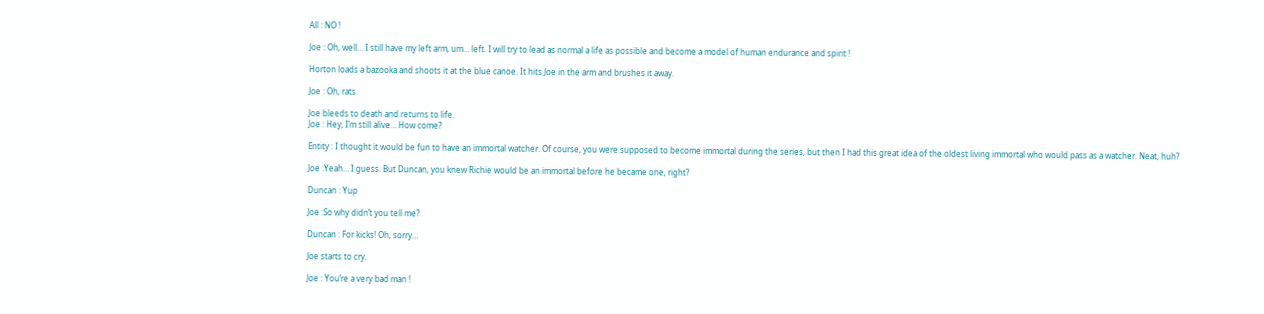All : NO !

Joe : Oh, well… I still have my left arm, um… left. I will try to lead as normal a life as possible and become a model of human endurance and spirit !

Horton loads a bazooka and shoots it at the blue canoe. It hits Joe in the arm and brushes it away.

Joe : Oh, rats.

Joe bleeds to death and returns to life.
Joe : Hey, I’m still alive… How come?

Entity : I thought it would be fun to have an immortal watcher. Of course, you were supposed to become immortal during the series, but then I had this great idea of the oldest living immortal who would pass as a watcher. Neat, huh?

Joe :Yeah… I guess. But Duncan, you knew Richie would be an immortal before he became one, right?

Duncan : Yup

Joe :So why didn’t you tell me?

Duncan : For kicks! Oh, sorry…

Joe starts to cry.

Joe : You’re a very bad man !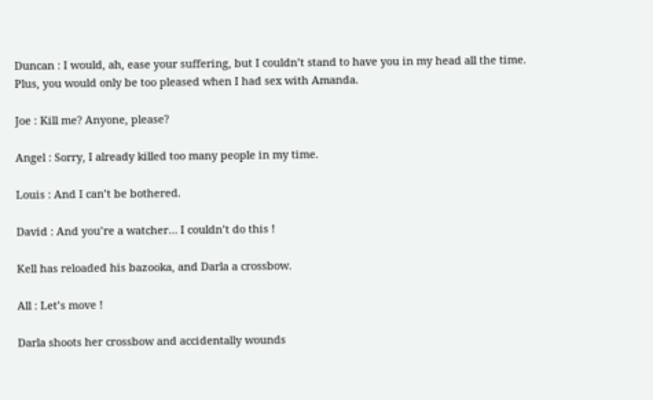Duncan : I would, ah, ease your suffering, but I couldn’t stand to have you in my head all the time. Plus, you would only be too pleased when I had sex with Amanda.

Joe : Kill me? Anyone, please?

Angel : Sorry, I already killed too many people in my time.

Louis : And I can’t be bothered.

David : And you’re a watcher… I couldn’t do this !

Kell has reloaded his bazooka, and Darla a crossbow.

All : Let’s move !

Darla shoots her crossbow and accidentally wounds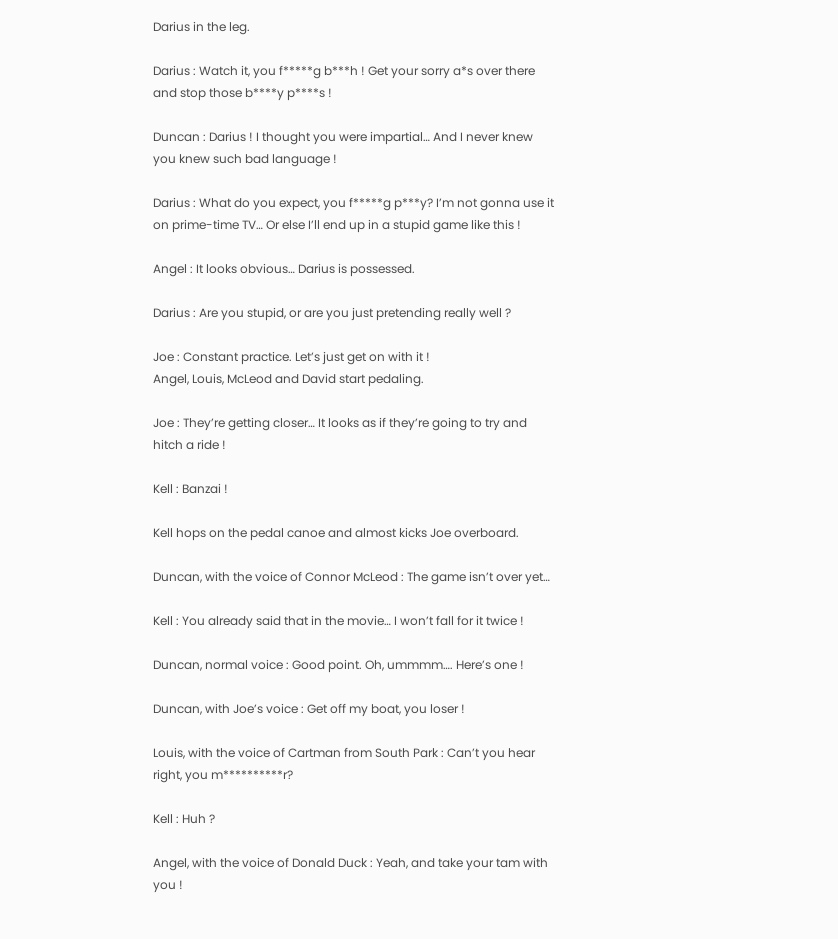Darius in the leg.

Darius : Watch it, you f*****g b***h ! Get your sorry a*s over there and stop those b****y p****s !

Duncan : Darius ! I thought you were impartial… And I never knew you knew such bad language !

Darius : What do you expect, you f*****g p***y? I’m not gonna use it on prime-time TV… Or else I’ll end up in a stupid game like this !

Angel : It looks obvious… Darius is possessed.

Darius : Are you stupid, or are you just pretending really well ?

Joe : Constant practice. Let’s just get on with it !
Angel, Louis, McLeod and David start pedaling.

Joe : They’re getting closer… It looks as if they’re going to try and hitch a ride !

Kell : Banzai !

Kell hops on the pedal canoe and almost kicks Joe overboard.

Duncan, with the voice of Connor McLeod : The game isn’t over yet…

Kell : You already said that in the movie… I won’t fall for it twice !

Duncan, normal voice : Good point. Oh, ummmm…. Here’s one !

Duncan, with Joe’s voice : Get off my boat, you loser !

Louis, with the voice of Cartman from South Park : Can’t you hear right, you m**********r?

Kell : Huh ?

Angel, with the voice of Donald Duck : Yeah, and take your tam with you !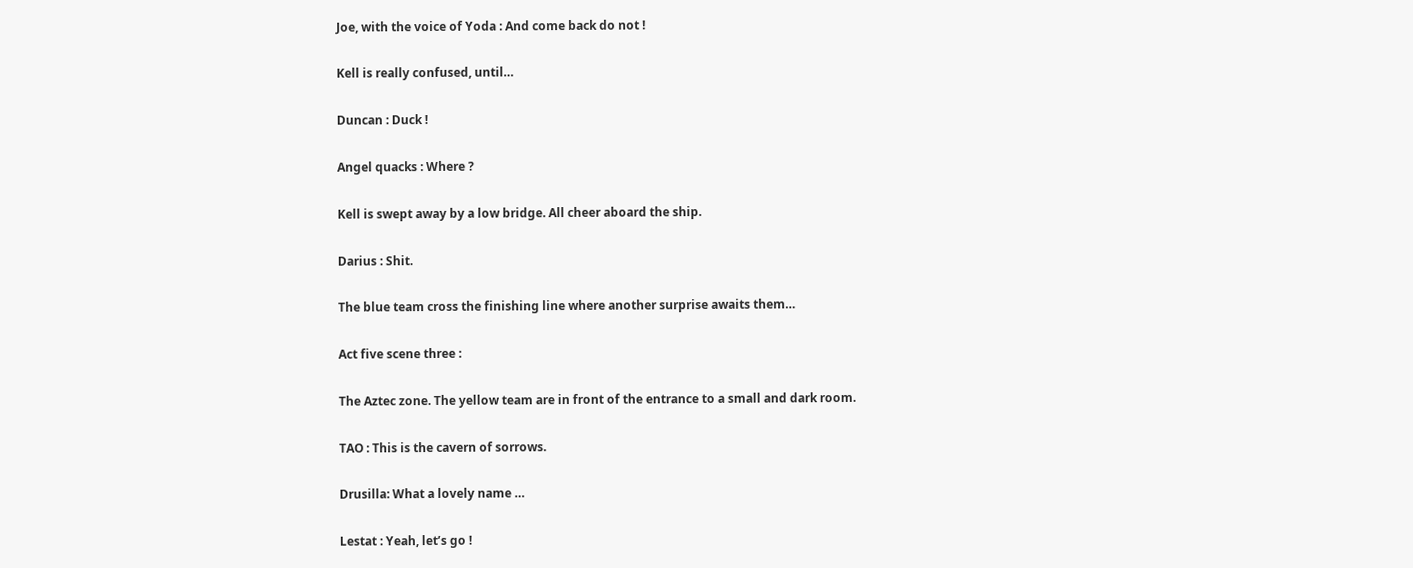Joe, with the voice of Yoda : And come back do not !

Kell is really confused, until…

Duncan : Duck !

Angel quacks : Where ?

Kell is swept away by a low bridge. All cheer aboard the ship.

Darius : Shit.

The blue team cross the finishing line where another surprise awaits them…

Act five scene three :

The Aztec zone. The yellow team are in front of the entrance to a small and dark room.

TAO : This is the cavern of sorrows.

Drusilla: What a lovely name …

Lestat : Yeah, let’s go !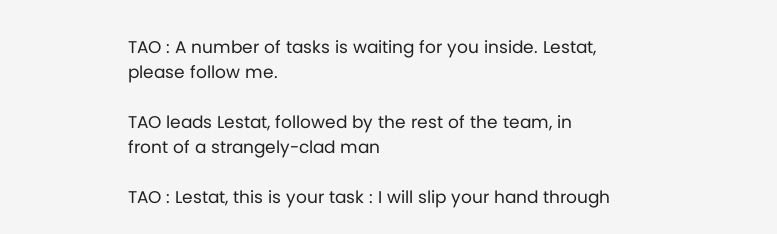TAO : A number of tasks is waiting for you inside. Lestat, please follow me.

TAO leads Lestat, followed by the rest of the team, in front of a strangely-clad man

TAO : Lestat, this is your task : I will slip your hand through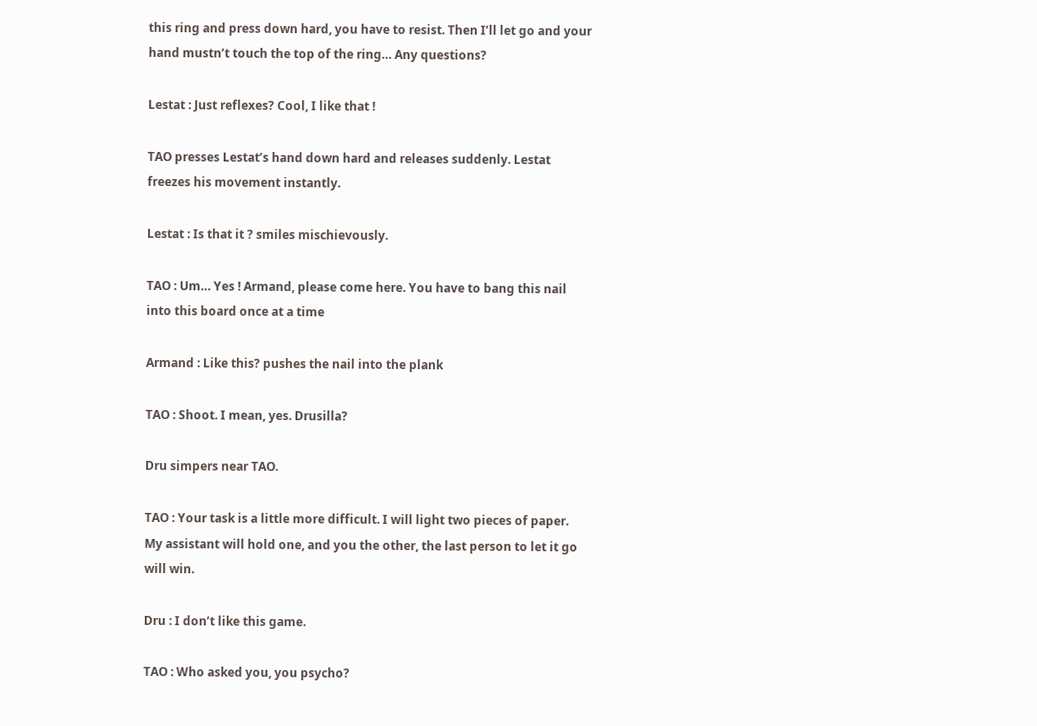this ring and press down hard, you have to resist. Then I’ll let go and your hand mustn’t touch the top of the ring… Any questions?

Lestat : Just reflexes? Cool, I like that !

TAO presses Lestat’s hand down hard and releases suddenly. Lestat freezes his movement instantly.

Lestat : Is that it ? smiles mischievously.

TAO : Um… Yes ! Armand, please come here. You have to bang this nail into this board once at a time

Armand : Like this? pushes the nail into the plank

TAO : Shoot. I mean, yes. Drusilla?

Dru simpers near TAO.

TAO : Your task is a little more difficult. I will light two pieces of paper. My assistant will hold one, and you the other, the last person to let it go will win.

Dru : I don’t like this game.

TAO : Who asked you, you psycho?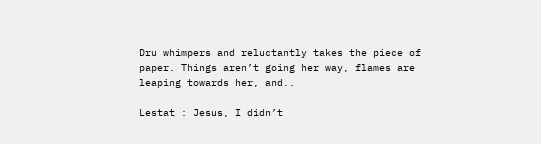Dru whimpers and reluctantly takes the piece of paper. Things aren’t going her way, flames are leaping towards her, and..

Lestat : Jesus, I didn’t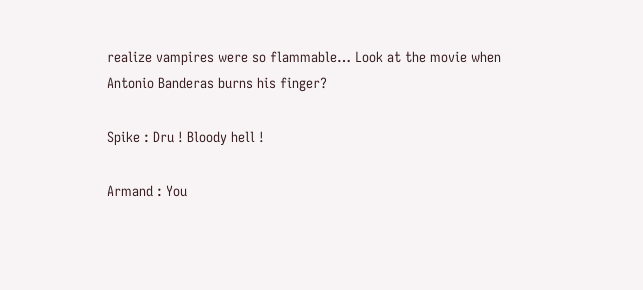realize vampires were so flammable… Look at the movie when Antonio Banderas burns his finger?

Spike : Dru ! Bloody hell !

Armand : You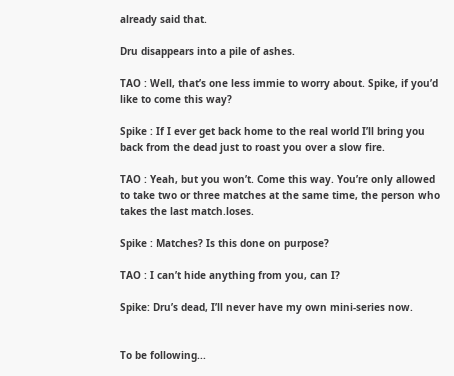already said that.

Dru disappears into a pile of ashes.

TAO : Well, that’s one less immie to worry about. Spike, if you’d like to come this way?

Spike : If I ever get back home to the real world I’ll bring you back from the dead just to roast you over a slow fire.

TAO : Yeah, but you won’t. Come this way. You’re only allowed to take two or three matches at the same time, the person who takes the last match.loses.

Spike : Matches? Is this done on purpose?

TAO : I can’t hide anything from you, can I?

Spike: Dru’s dead, I’ll never have my own mini-series now.


To be following...